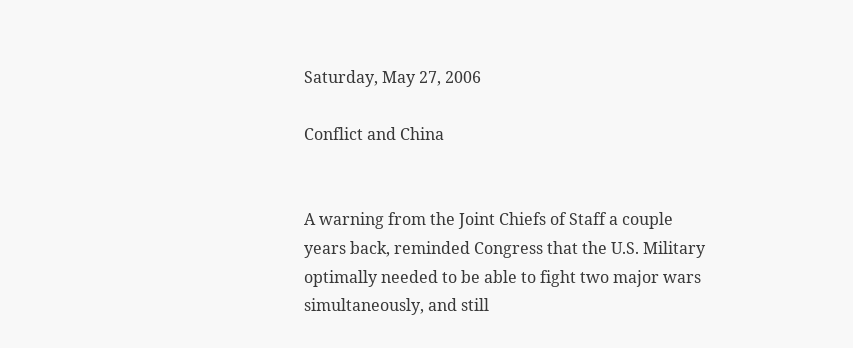Saturday, May 27, 2006

Conflict and China


A warning from the Joint Chiefs of Staff a couple years back, reminded Congress that the U.S. Military optimally needed to be able to fight two major wars simultaneously, and still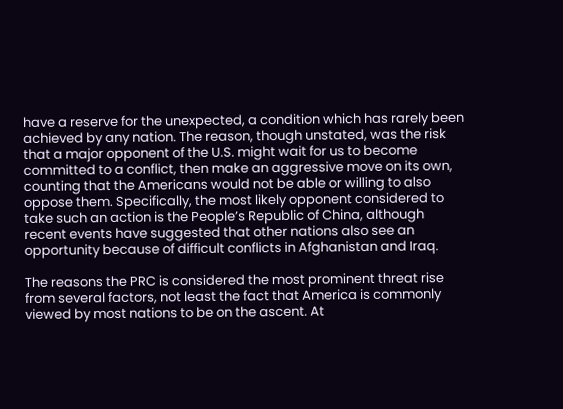have a reserve for the unexpected, a condition which has rarely been achieved by any nation. The reason, though unstated, was the risk that a major opponent of the U.S. might wait for us to become committed to a conflict, then make an aggressive move on its own, counting that the Americans would not be able or willing to also oppose them. Specifically, the most likely opponent considered to take such an action is the People’s Republic of China, although recent events have suggested that other nations also see an opportunity because of difficult conflicts in Afghanistan and Iraq.

The reasons the PRC is considered the most prominent threat rise from several factors, not least the fact that America is commonly viewed by most nations to be on the ascent. At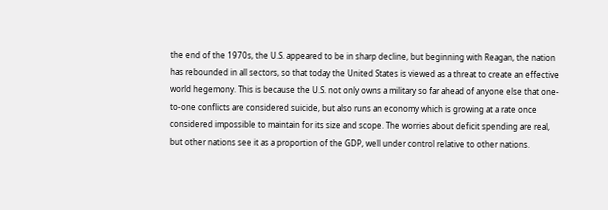the end of the 1970s, the U.S. appeared to be in sharp decline, but beginning with Reagan, the nation has rebounded in all sectors, so that today the United States is viewed as a threat to create an effective world hegemony. This is because the U.S. not only owns a military so far ahead of anyone else that one-to-one conflicts are considered suicide, but also runs an economy which is growing at a rate once considered impossible to maintain for its size and scope. The worries about deficit spending are real, but other nations see it as a proportion of the GDP, well under control relative to other nations.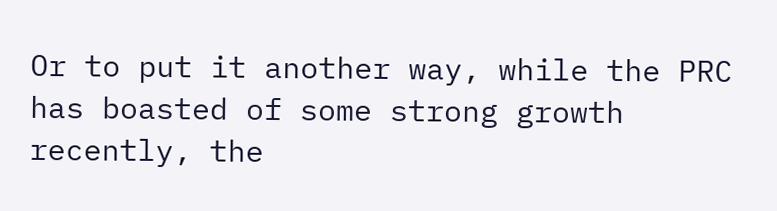Or to put it another way, while the PRC has boasted of some strong growth recently, the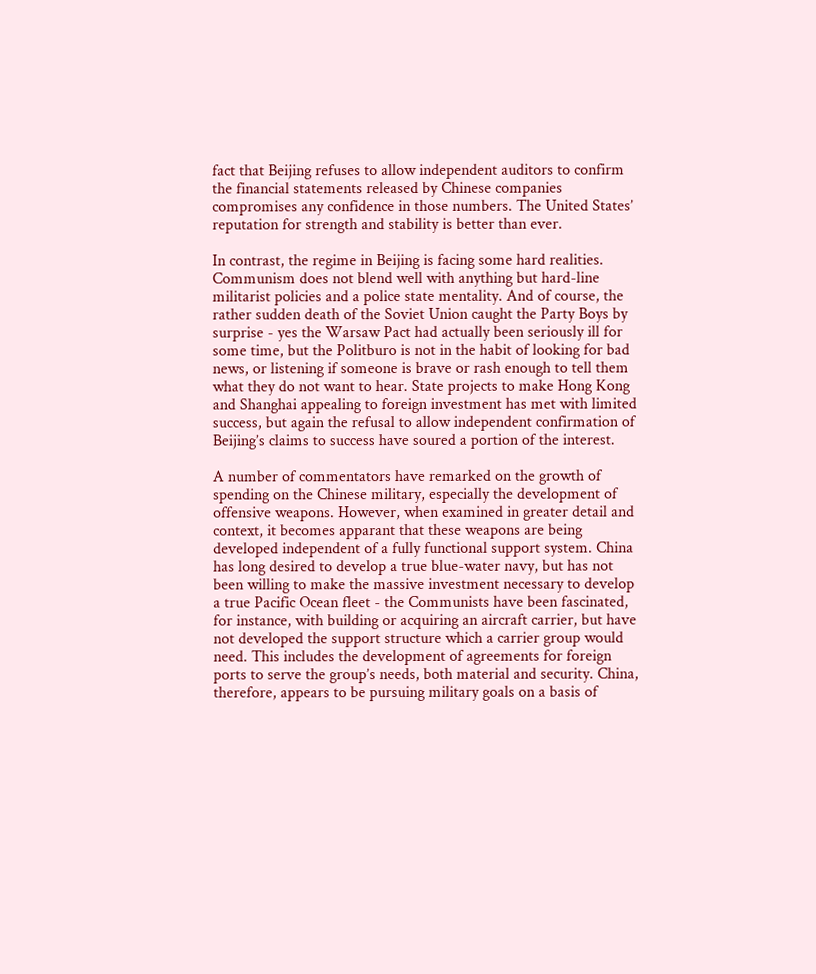fact that Beijing refuses to allow independent auditors to confirm the financial statements released by Chinese companies compromises any confidence in those numbers. The United States’ reputation for strength and stability is better than ever.

In contrast, the regime in Beijing is facing some hard realities. Communism does not blend well with anything but hard-line militarist policies and a police state mentality. And of course, the rather sudden death of the Soviet Union caught the Party Boys by surprise - yes the Warsaw Pact had actually been seriously ill for some time, but the Politburo is not in the habit of looking for bad news, or listening if someone is brave or rash enough to tell them what they do not want to hear. State projects to make Hong Kong and Shanghai appealing to foreign investment has met with limited success, but again the refusal to allow independent confirmation of Beijing’s claims to success have soured a portion of the interest.

A number of commentators have remarked on the growth of spending on the Chinese military, especially the development of offensive weapons. However, when examined in greater detail and context, it becomes apparant that these weapons are being developed independent of a fully functional support system. China has long desired to develop a true blue-water navy, but has not been willing to make the massive investment necessary to develop a true Pacific Ocean fleet - the Communists have been fascinated, for instance, with building or acquiring an aircraft carrier, but have not developed the support structure which a carrier group would need. This includes the development of agreements for foreign ports to serve the group’s needs, both material and security. China, therefore, appears to be pursuing military goals on a basis of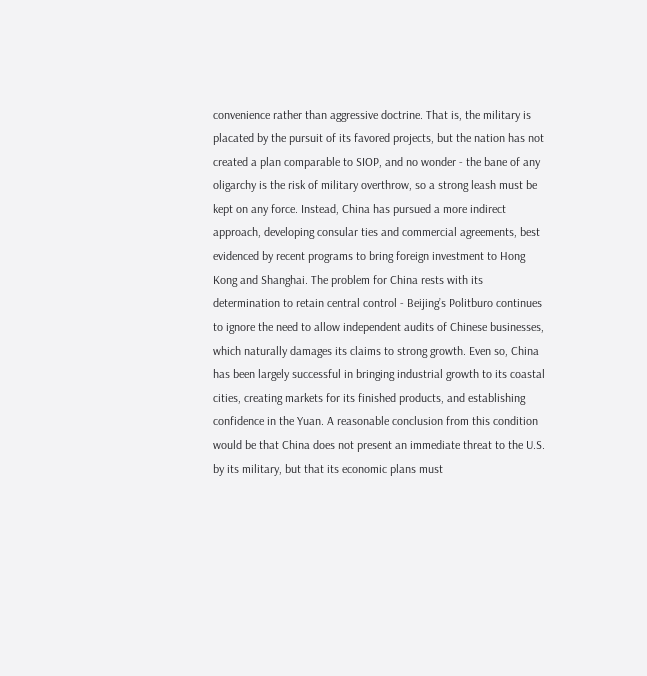convenience rather than aggressive doctrine. That is, the military is placated by the pursuit of its favored projects, but the nation has not created a plan comparable to SIOP, and no wonder - the bane of any oligarchy is the risk of military overthrow, so a strong leash must be kept on any force. Instead, China has pursued a more indirect approach, developing consular ties and commercial agreements, best evidenced by recent programs to bring foreign investment to Hong Kong and Shanghai. The problem for China rests with its determination to retain central control - Beijing’s Politburo continues to ignore the need to allow independent audits of Chinese businesses, which naturally damages its claims to strong growth. Even so, China has been largely successful in bringing industrial growth to its coastal cities, creating markets for its finished products, and establishing confidence in the Yuan. A reasonable conclusion from this condition would be that China does not present an immediate threat to the U.S. by its military, but that its economic plans must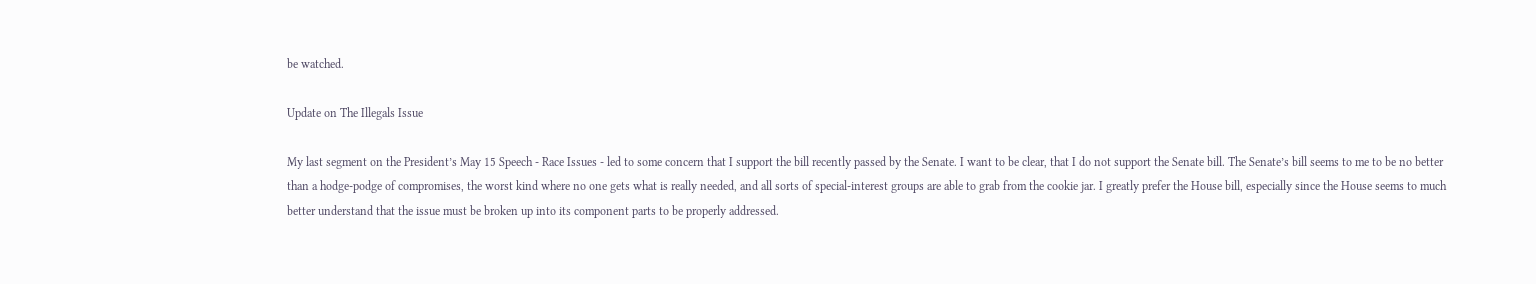be watched.

Update on The Illegals Issue

My last segment on the President’s May 15 Speech - Race Issues - led to some concern that I support the bill recently passed by the Senate. I want to be clear, that I do not support the Senate bill. The Senate’s bill seems to me to be no better than a hodge-podge of compromises, the worst kind where no one gets what is really needed, and all sorts of special-interest groups are able to grab from the cookie jar. I greatly prefer the House bill, especially since the House seems to much better understand that the issue must be broken up into its component parts to be properly addressed.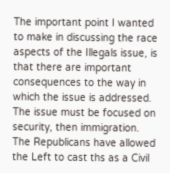The important point I wanted to make in discussing the race aspects of the Illegals issue, is that there are important consequences to the way in which the issue is addressed. The issue must be focused on security, then immigration. The Republicans have allowed the Left to cast ths as a Civil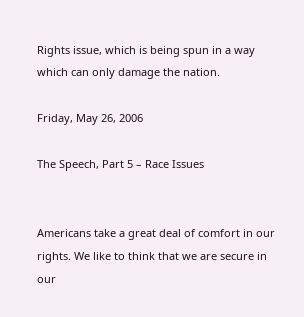Rights issue, which is being spun in a way which can only damage the nation.

Friday, May 26, 2006

The Speech, Part 5 – Race Issues


Americans take a great deal of comfort in our rights. We like to think that we are secure in our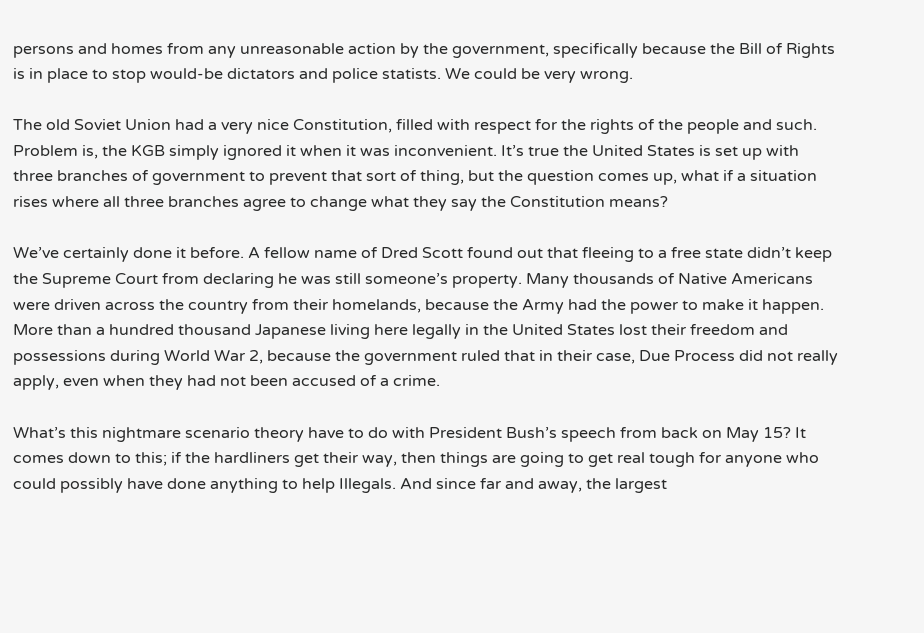persons and homes from any unreasonable action by the government, specifically because the Bill of Rights is in place to stop would-be dictators and police statists. We could be very wrong.

The old Soviet Union had a very nice Constitution, filled with respect for the rights of the people and such. Problem is, the KGB simply ignored it when it was inconvenient. It’s true the United States is set up with three branches of government to prevent that sort of thing, but the question comes up, what if a situation rises where all three branches agree to change what they say the Constitution means?

We’ve certainly done it before. A fellow name of Dred Scott found out that fleeing to a free state didn’t keep the Supreme Court from declaring he was still someone’s property. Many thousands of Native Americans were driven across the country from their homelands, because the Army had the power to make it happen. More than a hundred thousand Japanese living here legally in the United States lost their freedom and possessions during World War 2, because the government ruled that in their case, Due Process did not really apply, even when they had not been accused of a crime.

What’s this nightmare scenario theory have to do with President Bush’s speech from back on May 15? It comes down to this; if the hardliners get their way, then things are going to get real tough for anyone who could possibly have done anything to help Illegals. And since far and away, the largest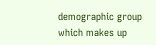demographic group which makes up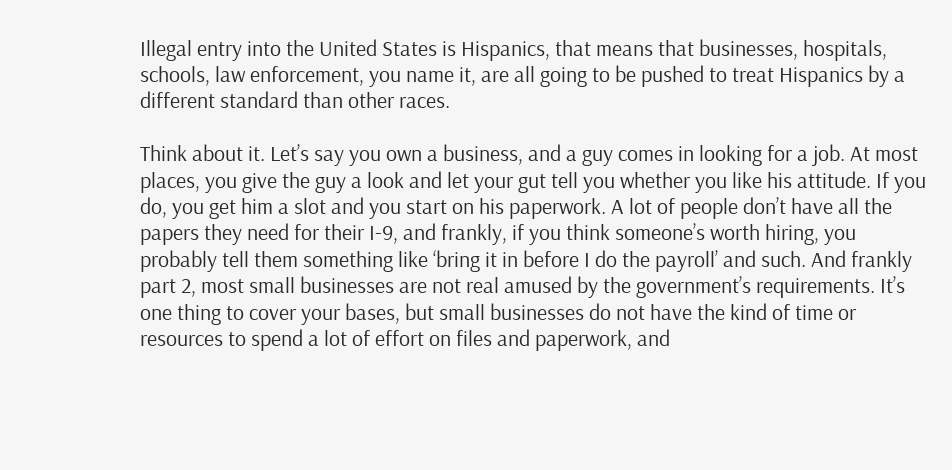Illegal entry into the United States is Hispanics, that means that businesses, hospitals, schools, law enforcement, you name it, are all going to be pushed to treat Hispanics by a different standard than other races.

Think about it. Let’s say you own a business, and a guy comes in looking for a job. At most places, you give the guy a look and let your gut tell you whether you like his attitude. If you do, you get him a slot and you start on his paperwork. A lot of people don’t have all the papers they need for their I-9, and frankly, if you think someone’s worth hiring, you probably tell them something like ‘bring it in before I do the payroll’ and such. And frankly part 2, most small businesses are not real amused by the government’s requirements. It’s one thing to cover your bases, but small businesses do not have the kind of time or resources to spend a lot of effort on files and paperwork, and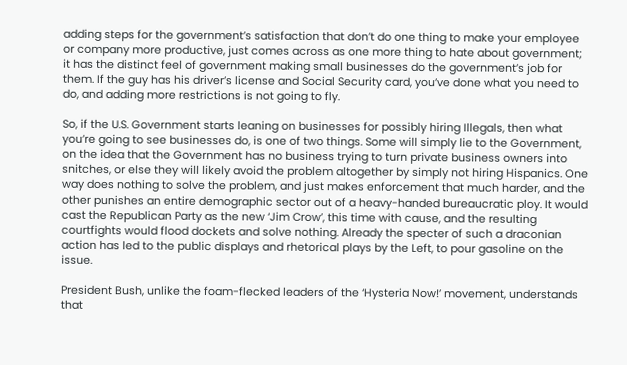adding steps for the government’s satisfaction that don’t do one thing to make your employee or company more productive, just comes across as one more thing to hate about government; it has the distinct feel of government making small businesses do the government’s job for them. If the guy has his driver’s license and Social Security card, you’ve done what you need to do, and adding more restrictions is not going to fly.

So, if the U.S. Government starts leaning on businesses for possibly hiring Illegals, then what you’re going to see businesses do, is one of two things. Some will simply lie to the Government, on the idea that the Government has no business trying to turn private business owners into snitches, or else they will likely avoid the problem altogether by simply not hiring Hispanics. One way does nothing to solve the problem, and just makes enforcement that much harder, and the other punishes an entire demographic sector out of a heavy-handed bureaucratic ploy. It would cast the Republican Party as the new ‘Jim Crow’, this time with cause, and the resulting courtfights would flood dockets and solve nothing. Already the specter of such a draconian action has led to the public displays and rhetorical plays by the Left, to pour gasoline on the issue.

President Bush, unlike the foam-flecked leaders of the ‘Hysteria Now!’ movement, understands that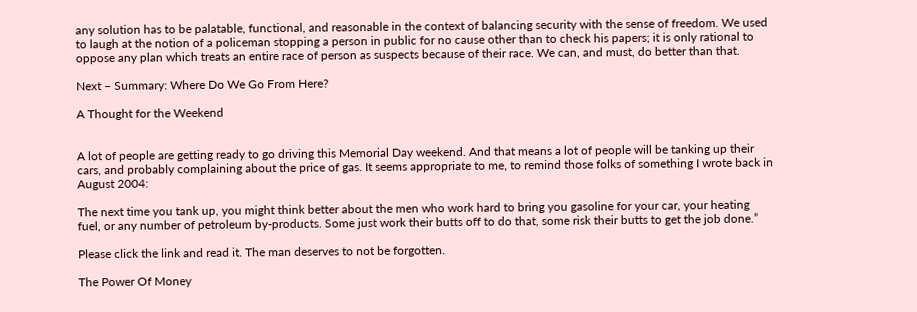any solution has to be palatable, functional, and reasonable in the context of balancing security with the sense of freedom. We used to laugh at the notion of a policeman stopping a person in public for no cause other than to check his papers; it is only rational to oppose any plan which treats an entire race of person as suspects because of their race. We can, and must, do better than that.

Next – Summary: Where Do We Go From Here?

A Thought for the Weekend


A lot of people are getting ready to go driving this Memorial Day weekend. And that means a lot of people will be tanking up their cars, and probably complaining about the price of gas. It seems appropriate to me, to remind those folks of something I wrote back in August 2004:

The next time you tank up, you might think better about the men who work hard to bring you gasoline for your car, your heating fuel, or any number of petroleum by-products. Some just work their butts off to do that, some risk their butts to get the job done.”

Please click the link and read it. The man deserves to not be forgotten.

The Power Of Money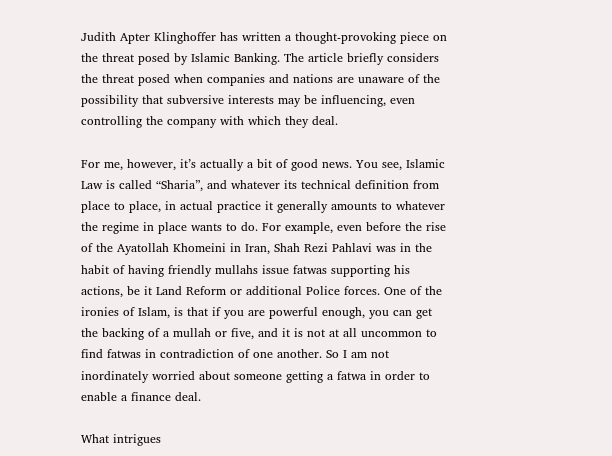Judith Apter Klinghoffer has written a thought-provoking piece on the threat posed by Islamic Banking. The article briefly considers the threat posed when companies and nations are unaware of the possibility that subversive interests may be influencing, even controlling the company with which they deal.

For me, however, it’s actually a bit of good news. You see, Islamic Law is called “Sharia”, and whatever its technical definition from place to place, in actual practice it generally amounts to whatever the regime in place wants to do. For example, even before the rise of the Ayatollah Khomeini in Iran, Shah Rezi Pahlavi was in the habit of having friendly mullahs issue fatwas supporting his actions, be it Land Reform or additional Police forces. One of the ironies of Islam, is that if you are powerful enough, you can get the backing of a mullah or five, and it is not at all uncommon to find fatwas in contradiction of one another. So I am not inordinately worried about someone getting a fatwa in order to enable a finance deal.

What intrigues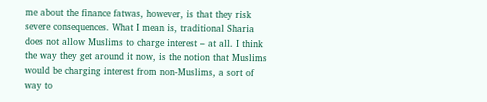me about the finance fatwas, however, is that they risk severe consequences. What I mean is, traditional Sharia does not allow Muslims to charge interest – at all. I think the way they get around it now, is the notion that Muslims would be charging interest from non-Muslims, a sort of way to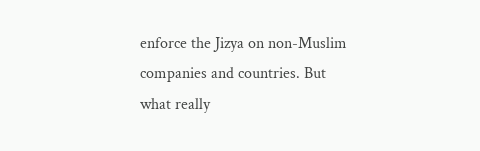enforce the Jizya on non-Muslim companies and countries. But what really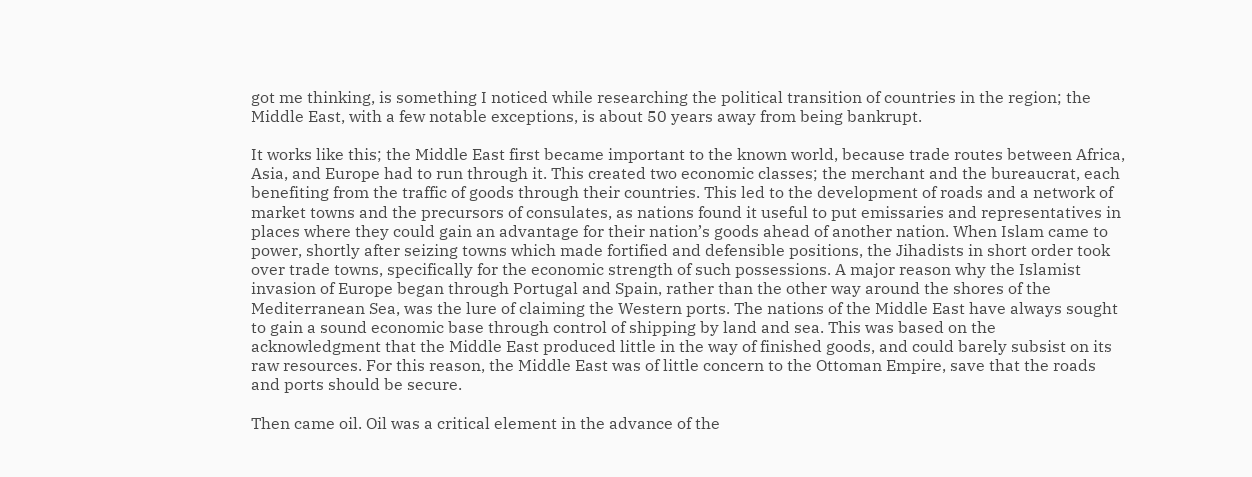got me thinking, is something I noticed while researching the political transition of countries in the region; the Middle East, with a few notable exceptions, is about 50 years away from being bankrupt.

It works like this; the Middle East first became important to the known world, because trade routes between Africa, Asia, and Europe had to run through it. This created two economic classes; the merchant and the bureaucrat, each benefiting from the traffic of goods through their countries. This led to the development of roads and a network of market towns and the precursors of consulates, as nations found it useful to put emissaries and representatives in places where they could gain an advantage for their nation’s goods ahead of another nation. When Islam came to power, shortly after seizing towns which made fortified and defensible positions, the Jihadists in short order took over trade towns, specifically for the economic strength of such possessions. A major reason why the Islamist invasion of Europe began through Portugal and Spain, rather than the other way around the shores of the Mediterranean Sea, was the lure of claiming the Western ports. The nations of the Middle East have always sought to gain a sound economic base through control of shipping by land and sea. This was based on the acknowledgment that the Middle East produced little in the way of finished goods, and could barely subsist on its raw resources. For this reason, the Middle East was of little concern to the Ottoman Empire, save that the roads and ports should be secure.

Then came oil. Oil was a critical element in the advance of the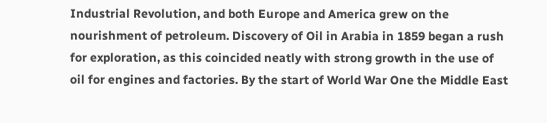Industrial Revolution, and both Europe and America grew on the nourishment of petroleum. Discovery of Oil in Arabia in 1859 began a rush for exploration, as this coincided neatly with strong growth in the use of oil for engines and factories. By the start of World War One the Middle East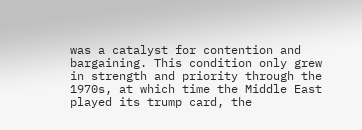was a catalyst for contention and bargaining. This condition only grew in strength and priority through the 1970s, at which time the Middle East played its trump card, the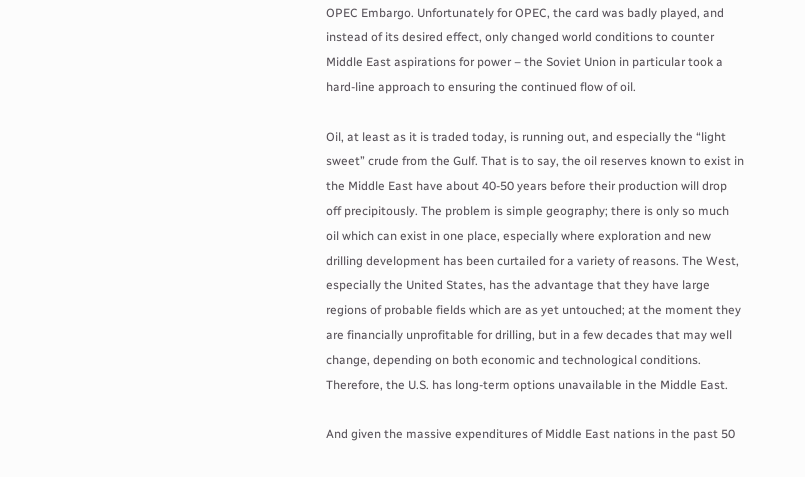OPEC Embargo. Unfortunately for OPEC, the card was badly played, and instead of its desired effect, only changed world conditions to counter Middle East aspirations for power – the Soviet Union in particular took a hard-line approach to ensuring the continued flow of oil.

Oil, at least as it is traded today, is running out, and especially the “light sweet” crude from the Gulf. That is to say, the oil reserves known to exist in the Middle East have about 40-50 years before their production will drop off precipitously. The problem is simple geography; there is only so much oil which can exist in one place, especially where exploration and new drilling development has been curtailed for a variety of reasons. The West, especially the United States, has the advantage that they have large regions of probable fields which are as yet untouched; at the moment they are financially unprofitable for drilling, but in a few decades that may well change, depending on both economic and technological conditions. Therefore, the U.S. has long-term options unavailable in the Middle East.

And given the massive expenditures of Middle East nations in the past 50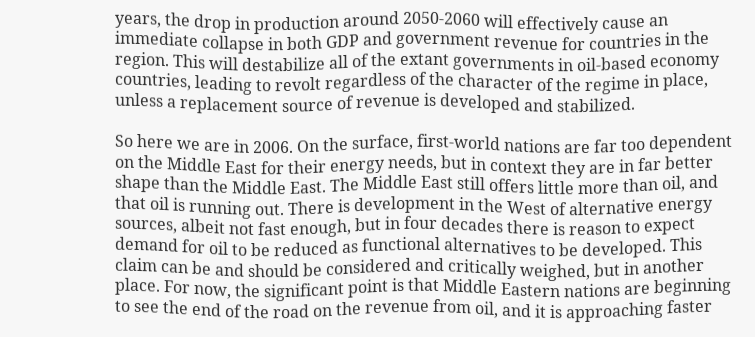years, the drop in production around 2050-2060 will effectively cause an immediate collapse in both GDP and government revenue for countries in the region. This will destabilize all of the extant governments in oil-based economy countries, leading to revolt regardless of the character of the regime in place, unless a replacement source of revenue is developed and stabilized.

So here we are in 2006. On the surface, first-world nations are far too dependent on the Middle East for their energy needs, but in context they are in far better shape than the Middle East. The Middle East still offers little more than oil, and that oil is running out. There is development in the West of alternative energy sources, albeit not fast enough, but in four decades there is reason to expect demand for oil to be reduced as functional alternatives to be developed. This claim can be and should be considered and critically weighed, but in another place. For now, the significant point is that Middle Eastern nations are beginning to see the end of the road on the revenue from oil, and it is approaching faster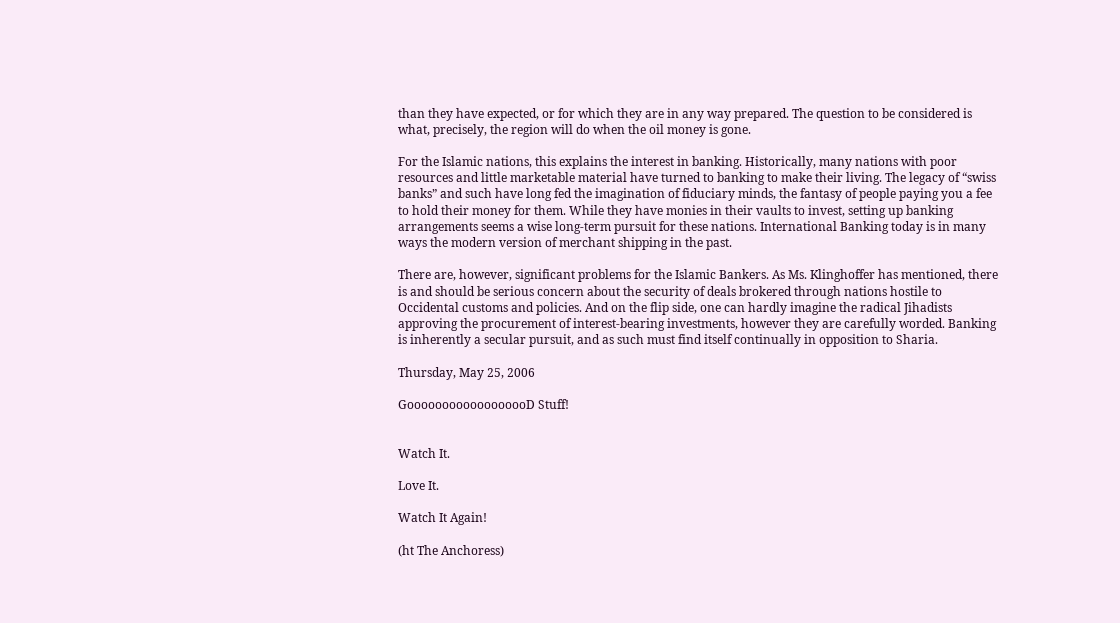than they have expected, or for which they are in any way prepared. The question to be considered is what, precisely, the region will do when the oil money is gone.

For the Islamic nations, this explains the interest in banking. Historically, many nations with poor resources and little marketable material have turned to banking to make their living. The legacy of “swiss banks” and such have long fed the imagination of fiduciary minds, the fantasy of people paying you a fee to hold their money for them. While they have monies in their vaults to invest, setting up banking arrangements seems a wise long-term pursuit for these nations. International Banking today is in many ways the modern version of merchant shipping in the past.

There are, however, significant problems for the Islamic Bankers. As Ms. Klinghoffer has mentioned, there is and should be serious concern about the security of deals brokered through nations hostile to Occidental customs and policies. And on the flip side, one can hardly imagine the radical Jihadists approving the procurement of interest-bearing investments, however they are carefully worded. Banking is inherently a secular pursuit, and as such must find itself continually in opposition to Sharia.

Thursday, May 25, 2006

GoooooooooooooooooD Stuff!


Watch It.

Love It.

Watch It Again!

(ht The Anchoress)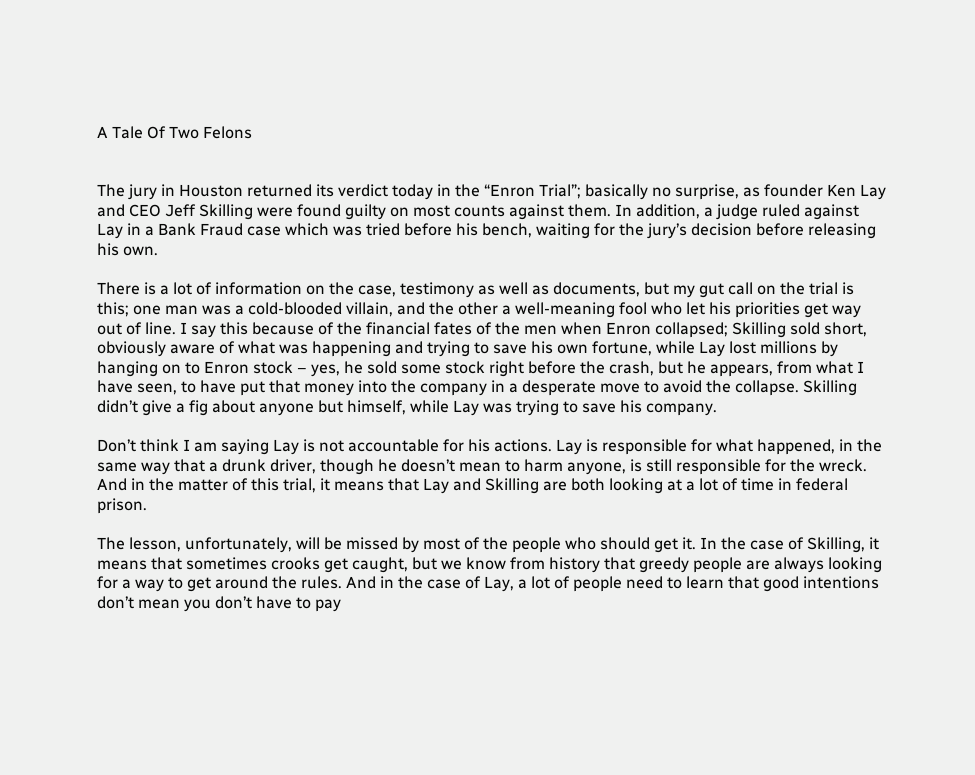A Tale Of Two Felons


The jury in Houston returned its verdict today in the “Enron Trial”; basically no surprise, as founder Ken Lay and CEO Jeff Skilling were found guilty on most counts against them. In addition, a judge ruled against Lay in a Bank Fraud case which was tried before his bench, waiting for the jury’s decision before releasing his own.

There is a lot of information on the case, testimony as well as documents, but my gut call on the trial is this; one man was a cold-blooded villain, and the other a well-meaning fool who let his priorities get way out of line. I say this because of the financial fates of the men when Enron collapsed; Skilling sold short, obviously aware of what was happening and trying to save his own fortune, while Lay lost millions by hanging on to Enron stock – yes, he sold some stock right before the crash, but he appears, from what I have seen, to have put that money into the company in a desperate move to avoid the collapse. Skilling didn’t give a fig about anyone but himself, while Lay was trying to save his company.

Don’t think I am saying Lay is not accountable for his actions. Lay is responsible for what happened, in the same way that a drunk driver, though he doesn’t mean to harm anyone, is still responsible for the wreck. And in the matter of this trial, it means that Lay and Skilling are both looking at a lot of time in federal prison.

The lesson, unfortunately, will be missed by most of the people who should get it. In the case of Skilling, it means that sometimes crooks get caught, but we know from history that greedy people are always looking for a way to get around the rules. And in the case of Lay, a lot of people need to learn that good intentions don’t mean you don’t have to pay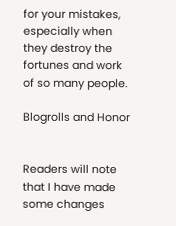for your mistakes, especially when they destroy the fortunes and work of so many people.

Blogrolls and Honor


Readers will note that I have made some changes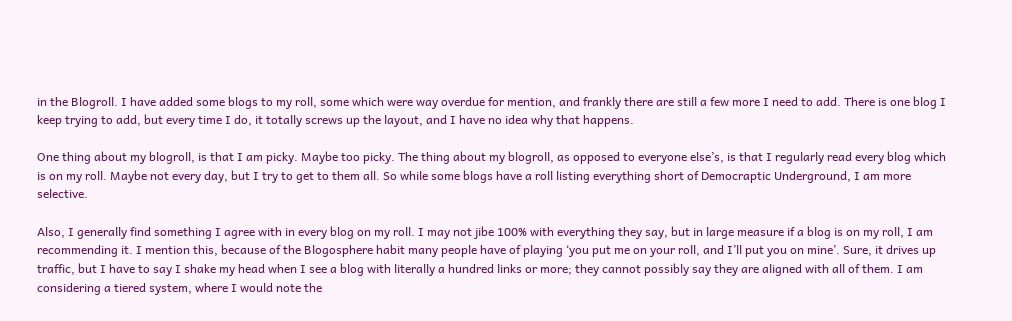in the Blogroll. I have added some blogs to my roll, some which were way overdue for mention, and frankly there are still a few more I need to add. There is one blog I keep trying to add, but every time I do, it totally screws up the layout, and I have no idea why that happens.

One thing about my blogroll, is that I am picky. Maybe too picky. The thing about my blogroll, as opposed to everyone else’s, is that I regularly read every blog which is on my roll. Maybe not every day, but I try to get to them all. So while some blogs have a roll listing everything short of Democraptic Underground, I am more selective.

Also, I generally find something I agree with in every blog on my roll. I may not jibe 100% with everything they say, but in large measure if a blog is on my roll, I am recommending it. I mention this, because of the Blogosphere habit many people have of playing ‘you put me on your roll, and I’ll put you on mine’. Sure, it drives up traffic, but I have to say I shake my head when I see a blog with literally a hundred links or more; they cannot possibly say they are aligned with all of them. I am considering a tiered system, where I would note the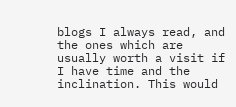blogs I always read, and the ones which are usually worth a visit if I have time and the inclination. This would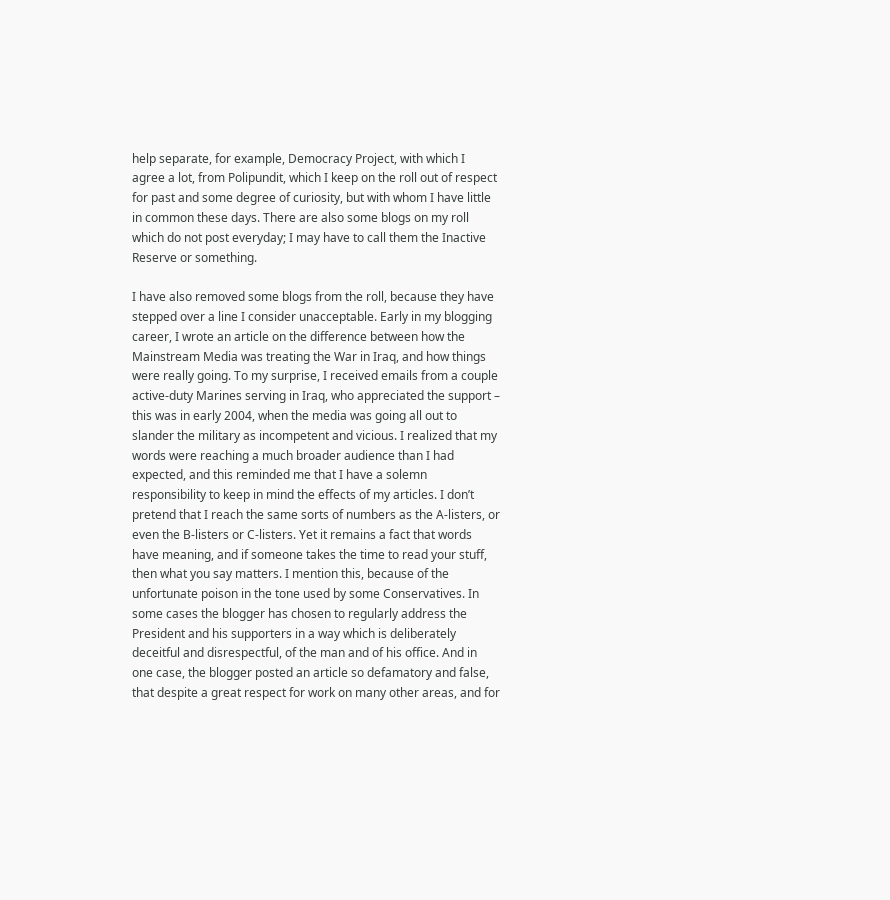help separate, for example, Democracy Project, with which I agree a lot, from Polipundit, which I keep on the roll out of respect for past and some degree of curiosity, but with whom I have little in common these days. There are also some blogs on my roll which do not post everyday; I may have to call them the Inactive Reserve or something.

I have also removed some blogs from the roll, because they have stepped over a line I consider unacceptable. Early in my blogging career, I wrote an article on the difference between how the Mainstream Media was treating the War in Iraq, and how things were really going. To my surprise, I received emails from a couple active-duty Marines serving in Iraq, who appreciated the support – this was in early 2004, when the media was going all out to slander the military as incompetent and vicious. I realized that my words were reaching a much broader audience than I had expected, and this reminded me that I have a solemn responsibility to keep in mind the effects of my articles. I don’t pretend that I reach the same sorts of numbers as the A-listers, or even the B-listers or C-listers. Yet it remains a fact that words have meaning, and if someone takes the time to read your stuff, then what you say matters. I mention this, because of the unfortunate poison in the tone used by some Conservatives. In some cases the blogger has chosen to regularly address the President and his supporters in a way which is deliberately deceitful and disrespectful, of the man and of his office. And in one case, the blogger posted an article so defamatory and false, that despite a great respect for work on many other areas, and for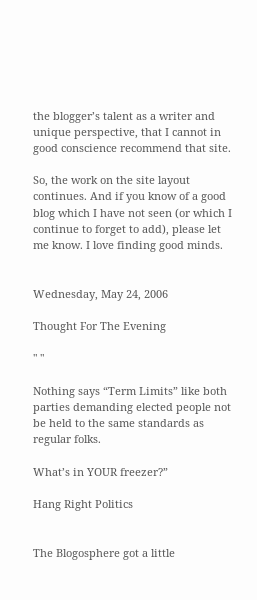the blogger’s talent as a writer and unique perspective, that I cannot in good conscience recommend that site.

So, the work on the site layout continues. And if you know of a good blog which I have not seen (or which I continue to forget to add), please let me know. I love finding good minds.


Wednesday, May 24, 2006

Thought For The Evening

" "

Nothing says “Term Limits” like both parties demanding elected people not be held to the same standards as regular folks.

What’s in YOUR freezer?”

Hang Right Politics


The Blogosphere got a little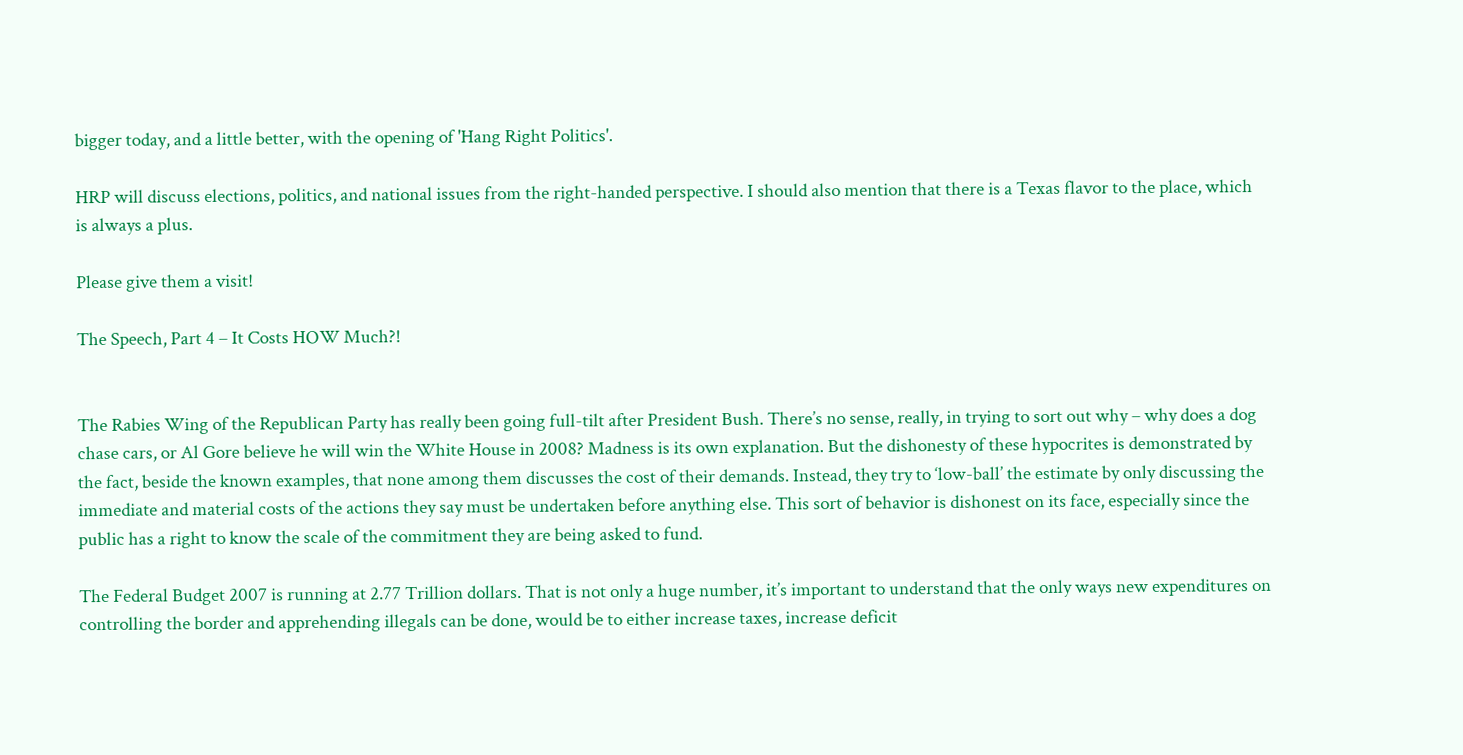bigger today, and a little better, with the opening of 'Hang Right Politics'.

HRP will discuss elections, politics, and national issues from the right-handed perspective. I should also mention that there is a Texas flavor to the place, which is always a plus.

Please give them a visit!

The Speech, Part 4 – It Costs HOW Much?!


The Rabies Wing of the Republican Party has really been going full-tilt after President Bush. There’s no sense, really, in trying to sort out why – why does a dog chase cars, or Al Gore believe he will win the White House in 2008? Madness is its own explanation. But the dishonesty of these hypocrites is demonstrated by the fact, beside the known examples, that none among them discusses the cost of their demands. Instead, they try to ‘low-ball’ the estimate by only discussing the immediate and material costs of the actions they say must be undertaken before anything else. This sort of behavior is dishonest on its face, especially since the public has a right to know the scale of the commitment they are being asked to fund.

The Federal Budget 2007 is running at 2.77 Trillion dollars. That is not only a huge number, it’s important to understand that the only ways new expenditures on controlling the border and apprehending illegals can be done, would be to either increase taxes, increase deficit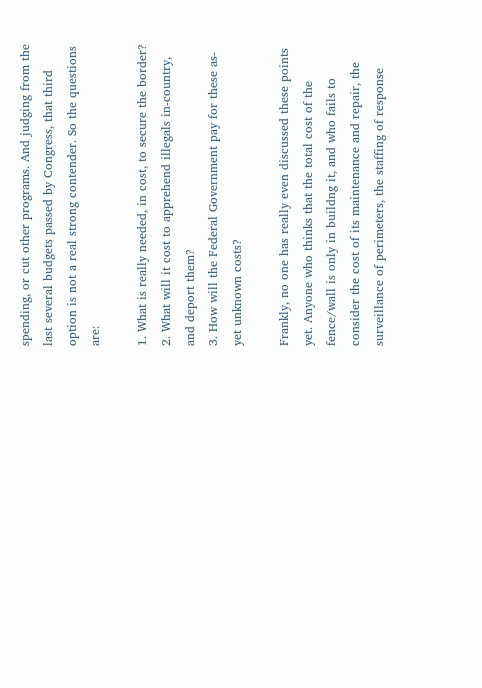spending, or cut other programs. And judging from the last several budgets passed by Congress, that third option is not a real strong contender. So the questions are:

1. What is really needed, in cost, to secure the border?
2. What will it cost to apprehend illegals in-country, and deport them?
3. How will the Federal Government pay for these as-yet unknown costs?

Frankly, no one has really even discussed these points yet. Anyone who thinks that the total cost of the fence/wall is only in buildng it, and who fails to consider the cost of its maintenance and repair, the surveillance of perimeters, the staffing of response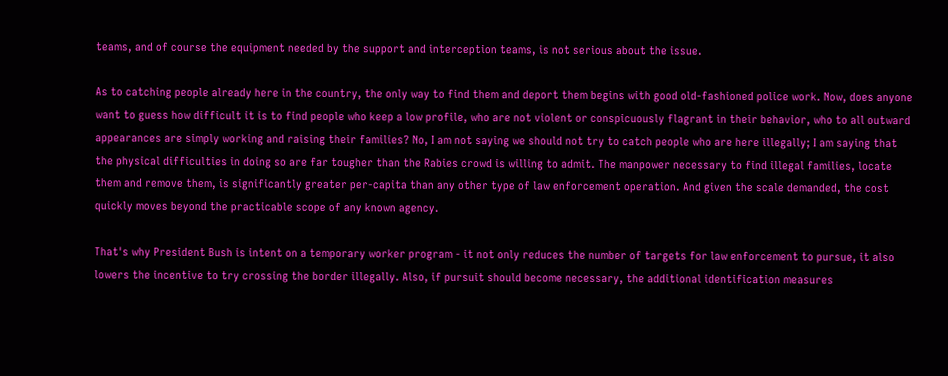teams, and of course the equipment needed by the support and interception teams, is not serious about the issue.

As to catching people already here in the country, the only way to find them and deport them begins with good old-fashioned police work. Now, does anyone want to guess how difficult it is to find people who keep a low profile, who are not violent or conspicuously flagrant in their behavior, who to all outward appearances are simply working and raising their families? No, I am not saying we should not try to catch people who are here illegally; I am saying that the physical difficulties in doing so are far tougher than the Rabies crowd is willing to admit. The manpower necessary to find illegal families, locate them and remove them, is significantly greater per-capita than any other type of law enforcement operation. And given the scale demanded, the cost quickly moves beyond the practicable scope of any known agency.

That's why President Bush is intent on a temporary worker program - it not only reduces the number of targets for law enforcement to pursue, it also lowers the incentive to try crossing the border illegally. Also, if pursuit should become necessary, the additional identification measures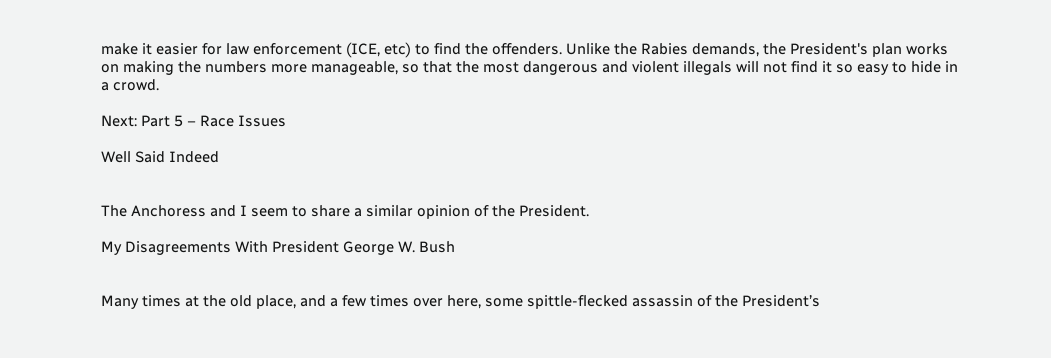make it easier for law enforcement (ICE, etc) to find the offenders. Unlike the Rabies demands, the President's plan works on making the numbers more manageable, so that the most dangerous and violent illegals will not find it so easy to hide in a crowd.

Next: Part 5 – Race Issues

Well Said Indeed


The Anchoress and I seem to share a similar opinion of the President.

My Disagreements With President George W. Bush


Many times at the old place, and a few times over here, some spittle-flecked assassin of the President’s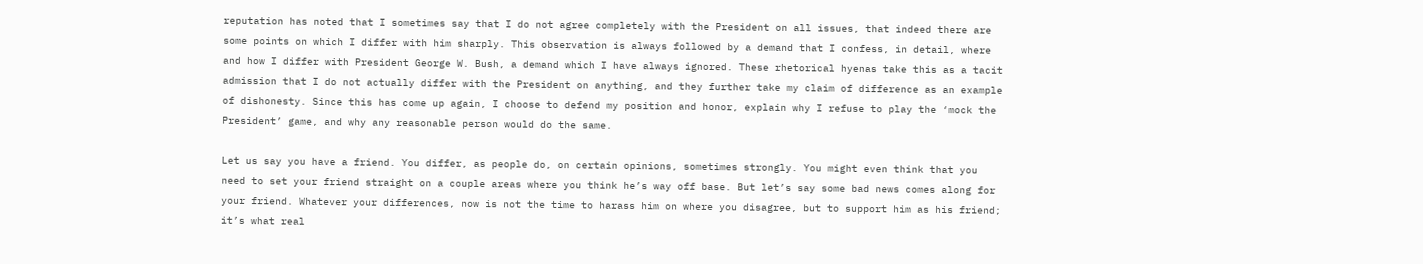reputation has noted that I sometimes say that I do not agree completely with the President on all issues, that indeed there are some points on which I differ with him sharply. This observation is always followed by a demand that I confess, in detail, where and how I differ with President George W. Bush, a demand which I have always ignored. These rhetorical hyenas take this as a tacit admission that I do not actually differ with the President on anything, and they further take my claim of difference as an example of dishonesty. Since this has come up again, I choose to defend my position and honor, explain why I refuse to play the ‘mock the President’ game, and why any reasonable person would do the same.

Let us say you have a friend. You differ, as people do, on certain opinions, sometimes strongly. You might even think that you need to set your friend straight on a couple areas where you think he’s way off base. But let’s say some bad news comes along for your friend. Whatever your differences, now is not the time to harass him on where you disagree, but to support him as his friend; it’s what real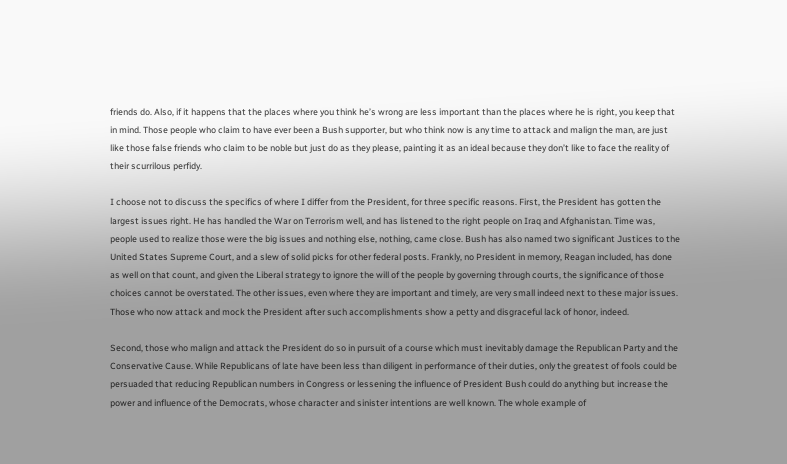friends do. Also, if it happens that the places where you think he’s wrong are less important than the places where he is right, you keep that in mind. Those people who claim to have ever been a Bush supporter, but who think now is any time to attack and malign the man, are just like those false friends who claim to be noble but just do as they please, painting it as an ideal because they don’t like to face the reality of their scurrilous perfidy.

I choose not to discuss the specifics of where I differ from the President, for three specific reasons. First, the President has gotten the largest issues right. He has handled the War on Terrorism well, and has listened to the right people on Iraq and Afghanistan. Time was, people used to realize those were the big issues and nothing else, nothing, came close. Bush has also named two significant Justices to the United States Supreme Court, and a slew of solid picks for other federal posts. Frankly, no President in memory, Reagan included, has done as well on that count, and given the Liberal strategy to ignore the will of the people by governing through courts, the significance of those choices cannot be overstated. The other issues, even where they are important and timely, are very small indeed next to these major issues. Those who now attack and mock the President after such accomplishments show a petty and disgraceful lack of honor, indeed.

Second, those who malign and attack the President do so in pursuit of a course which must inevitably damage the Republican Party and the Conservative Cause. While Republicans of late have been less than diligent in performance of their duties, only the greatest of fools could be persuaded that reducing Republican numbers in Congress or lessening the influence of President Bush could do anything but increase the power and influence of the Democrats, whose character and sinister intentions are well known. The whole example of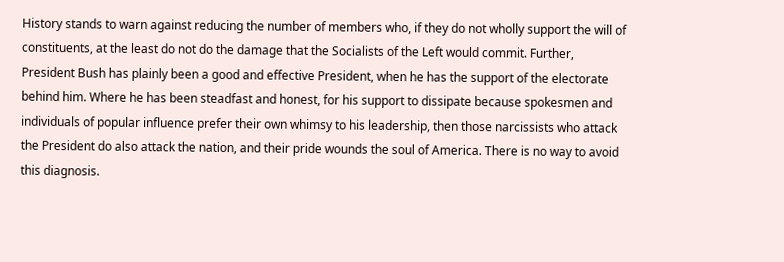History stands to warn against reducing the number of members who, if they do not wholly support the will of constituents, at the least do not do the damage that the Socialists of the Left would commit. Further, President Bush has plainly been a good and effective President, when he has the support of the electorate behind him. Where he has been steadfast and honest, for his support to dissipate because spokesmen and individuals of popular influence prefer their own whimsy to his leadership, then those narcissists who attack the President do also attack the nation, and their pride wounds the soul of America. There is no way to avoid this diagnosis.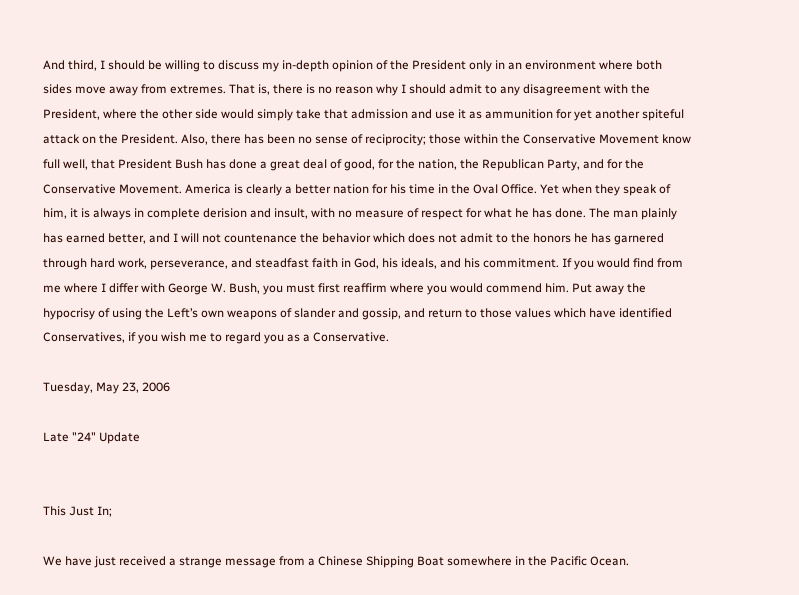And third, I should be willing to discuss my in-depth opinion of the President only in an environment where both sides move away from extremes. That is, there is no reason why I should admit to any disagreement with the President, where the other side would simply take that admission and use it as ammunition for yet another spiteful attack on the President. Also, there has been no sense of reciprocity; those within the Conservative Movement know full well, that President Bush has done a great deal of good, for the nation, the Republican Party, and for the Conservative Movement. America is clearly a better nation for his time in the Oval Office. Yet when they speak of him, it is always in complete derision and insult, with no measure of respect for what he has done. The man plainly has earned better, and I will not countenance the behavior which does not admit to the honors he has garnered through hard work, perseverance, and steadfast faith in God, his ideals, and his commitment. If you would find from me where I differ with George W. Bush, you must first reaffirm where you would commend him. Put away the hypocrisy of using the Left’s own weapons of slander and gossip, and return to those values which have identified Conservatives, if you wish me to regard you as a Conservative.

Tuesday, May 23, 2006

Late "24" Update


This Just In;

We have just received a strange message from a Chinese Shipping Boat somewhere in the Pacific Ocean.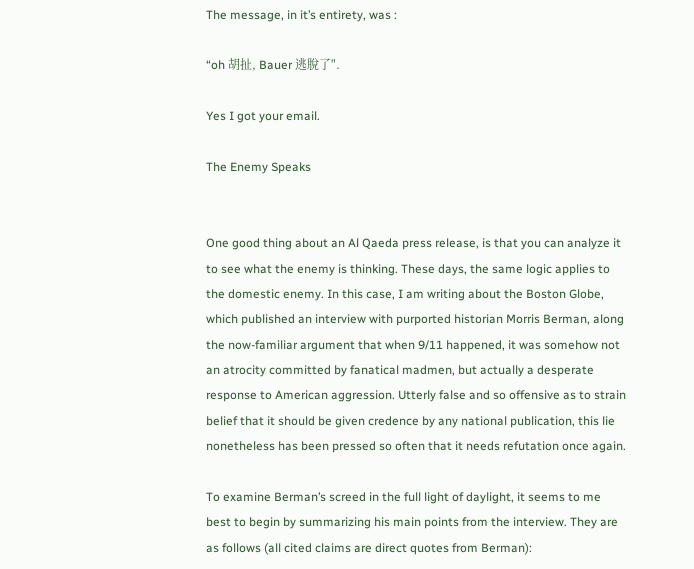The message, in it’s entirety, was :

“oh 胡扯, Bauer 逃脫了".

Yes I got your email.

The Enemy Speaks


One good thing about an Al Qaeda press release, is that you can analyze it to see what the enemy is thinking. These days, the same logic applies to the domestic enemy. In this case, I am writing about the Boston Globe, which published an interview with purported historian Morris Berman, along the now-familiar argument that when 9/11 happened, it was somehow not an atrocity committed by fanatical madmen, but actually a desperate response to American aggression. Utterly false and so offensive as to strain belief that it should be given credence by any national publication, this lie nonetheless has been pressed so often that it needs refutation once again.

To examine Berman’s screed in the full light of daylight, it seems to me best to begin by summarizing his main points from the interview. They are as follows (all cited claims are direct quotes from Berman):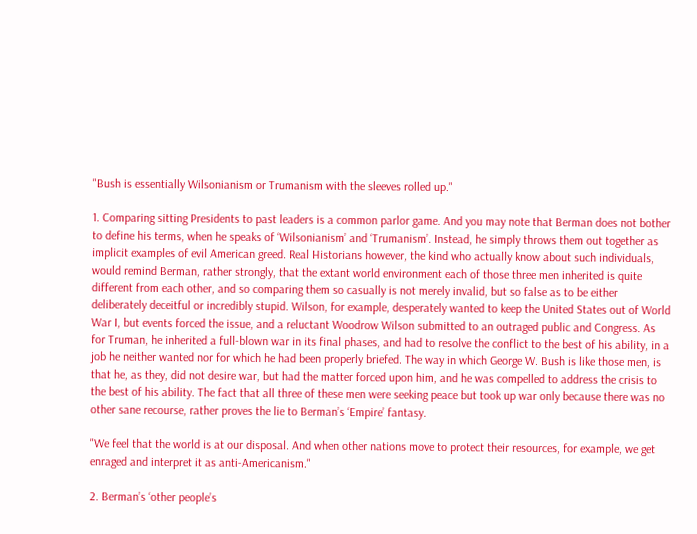"Bush is essentially Wilsonianism or Trumanism with the sleeves rolled up."

1. Comparing sitting Presidents to past leaders is a common parlor game. And you may note that Berman does not bother to define his terms, when he speaks of ‘Wilsonianism’ and ‘Trumanism’. Instead, he simply throws them out together as implicit examples of evil American greed. Real Historians however, the kind who actually know about such individuals, would remind Berman, rather strongly, that the extant world environment each of those three men inherited is quite different from each other, and so comparing them so casually is not merely invalid, but so false as to be either deliberately deceitful or incredibly stupid. Wilson, for example, desperately wanted to keep the United States out of World War I, but events forced the issue, and a reluctant Woodrow Wilson submitted to an outraged public and Congress. As for Truman, he inherited a full-blown war in its final phases, and had to resolve the conflict to the best of his ability, in a job he neither wanted nor for which he had been properly briefed. The way in which George W. Bush is like those men, is that he, as they, did not desire war, but had the matter forced upon him, and he was compelled to address the crisis to the best of his ability. The fact that all three of these men were seeking peace but took up war only because there was no other sane recourse, rather proves the lie to Berman’s ‘Empire’ fantasy.

"We feel that the world is at our disposal. And when other nations move to protect their resources, for example, we get enraged and interpret it as anti-Americanism."

2. Berman’s ‘other people’s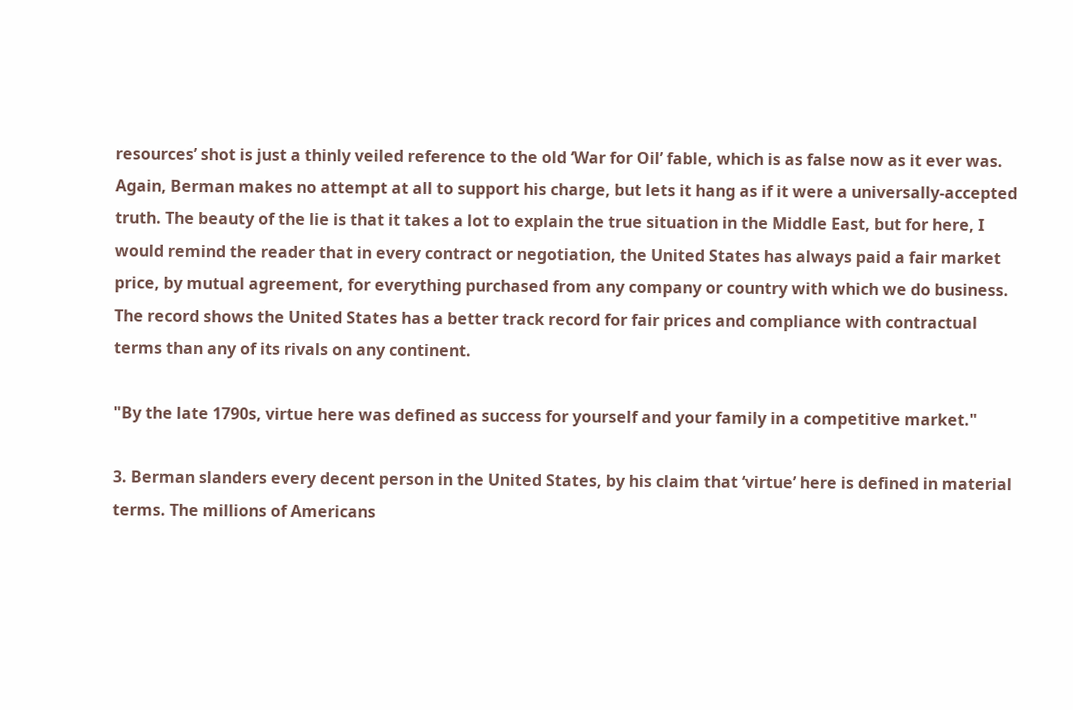resources’ shot is just a thinly veiled reference to the old ‘War for Oil’ fable, which is as false now as it ever was. Again, Berman makes no attempt at all to support his charge, but lets it hang as if it were a universally-accepted truth. The beauty of the lie is that it takes a lot to explain the true situation in the Middle East, but for here, I would remind the reader that in every contract or negotiation, the United States has always paid a fair market price, by mutual agreement, for everything purchased from any company or country with which we do business. The record shows the United States has a better track record for fair prices and compliance with contractual terms than any of its rivals on any continent.

"By the late 1790s, virtue here was defined as success for yourself and your family in a competitive market."

3. Berman slanders every decent person in the United States, by his claim that ‘virtue’ here is defined in material terms. The millions of Americans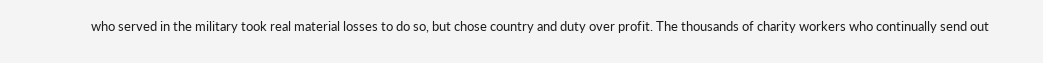who served in the military took real material losses to do so, but chose country and duty over profit. The thousands of charity workers who continually send out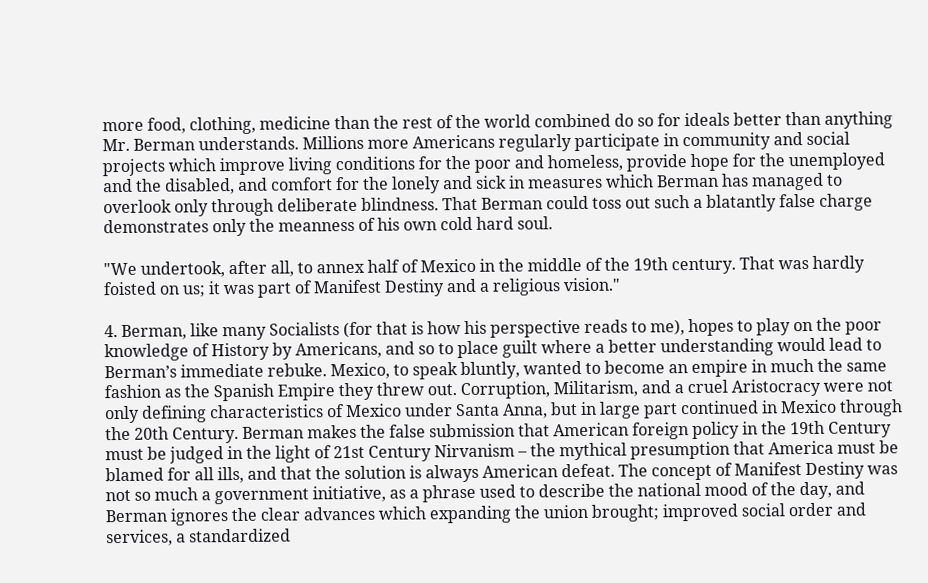more food, clothing, medicine than the rest of the world combined do so for ideals better than anything Mr. Berman understands. Millions more Americans regularly participate in community and social projects which improve living conditions for the poor and homeless, provide hope for the unemployed and the disabled, and comfort for the lonely and sick in measures which Berman has managed to overlook only through deliberate blindness. That Berman could toss out such a blatantly false charge demonstrates only the meanness of his own cold hard soul.

"We undertook, after all, to annex half of Mexico in the middle of the 19th century. That was hardly foisted on us; it was part of Manifest Destiny and a religious vision."

4. Berman, like many Socialists (for that is how his perspective reads to me), hopes to play on the poor knowledge of History by Americans, and so to place guilt where a better understanding would lead to Berman’s immediate rebuke. Mexico, to speak bluntly, wanted to become an empire in much the same fashion as the Spanish Empire they threw out. Corruption, Militarism, and a cruel Aristocracy were not only defining characteristics of Mexico under Santa Anna, but in large part continued in Mexico through the 20th Century. Berman makes the false submission that American foreign policy in the 19th Century must be judged in the light of 21st Century Nirvanism – the mythical presumption that America must be blamed for all ills, and that the solution is always American defeat. The concept of Manifest Destiny was not so much a government initiative, as a phrase used to describe the national mood of the day, and Berman ignores the clear advances which expanding the union brought; improved social order and services, a standardized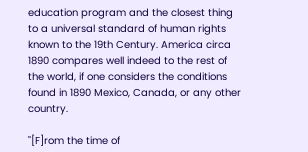education program and the closest thing to a universal standard of human rights known to the 19th Century. America circa 1890 compares well indeed to the rest of the world, if one considers the conditions found in 1890 Mexico, Canada, or any other country.

"[F]rom the time of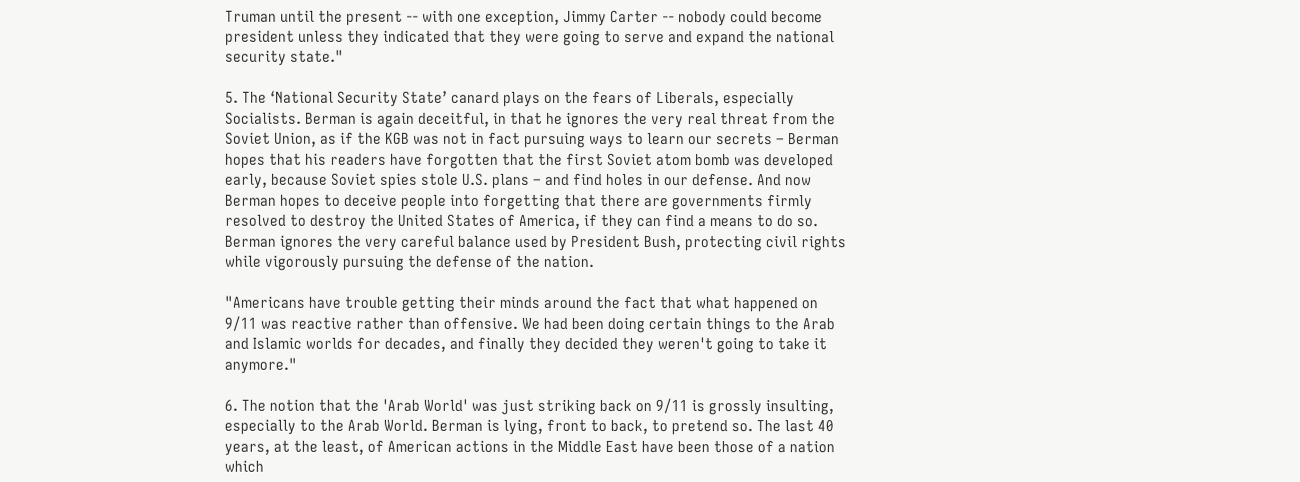Truman until the present -- with one exception, Jimmy Carter -- nobody could become president unless they indicated that they were going to serve and expand the national security state."

5. The ‘National Security State’ canard plays on the fears of Liberals, especially Socialists. Berman is again deceitful, in that he ignores the very real threat from the Soviet Union, as if the KGB was not in fact pursuing ways to learn our secrets – Berman hopes that his readers have forgotten that the first Soviet atom bomb was developed early, because Soviet spies stole U.S. plans – and find holes in our defense. And now Berman hopes to deceive people into forgetting that there are governments firmly resolved to destroy the United States of America, if they can find a means to do so. Berman ignores the very careful balance used by President Bush, protecting civil rights while vigorously pursuing the defense of the nation.

"Americans have trouble getting their minds around the fact that what happened on 9/11 was reactive rather than offensive. We had been doing certain things to the Arab and Islamic worlds for decades, and finally they decided they weren't going to take it anymore."

6. The notion that the 'Arab World' was just striking back on 9/11 is grossly insulting, especially to the Arab World. Berman is lying, front to back, to pretend so. The last 40 years, at the least, of American actions in the Middle East have been those of a nation which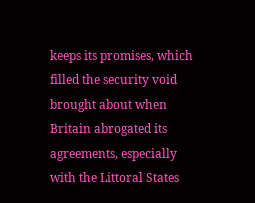keeps its promises, which filled the security void brought about when Britain abrogated its agreements, especially with the Littoral States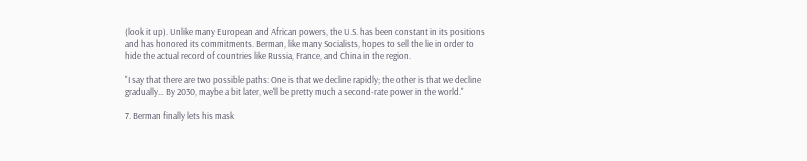(look it up). Unlike many European and African powers, the U.S. has been constant in its positions and has honored its commitments. Berman, like many Socialists, hopes to sell the lie in order to hide the actual record of countries like Russia, France, and China in the region.

"I say that there are two possible paths: One is that we decline rapidly; the other is that we decline gradually… By 2030, maybe a bit later, we'll be pretty much a second-rate power in the world."

7. Berman finally lets his mask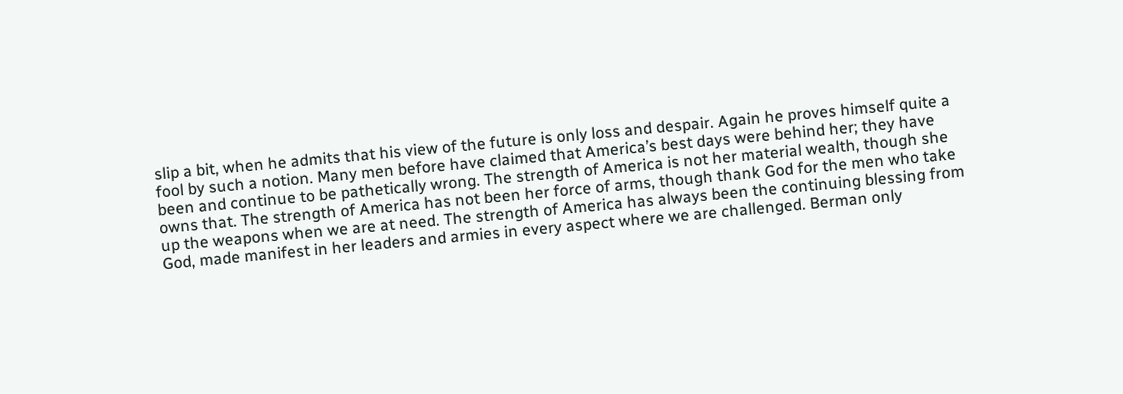slip a bit, when he admits that his view of the future is only loss and despair. Again he proves himself quite a fool by such a notion. Many men before have claimed that America’s best days were behind her; they have been and continue to be pathetically wrong. The strength of America is not her material wealth, though she owns that. The strength of America has not been her force of arms, though thank God for the men who take up the weapons when we are at need. The strength of America has always been the continuing blessing from God, made manifest in her leaders and armies in every aspect where we are challenged. Berman only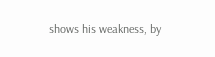shows his weakness, by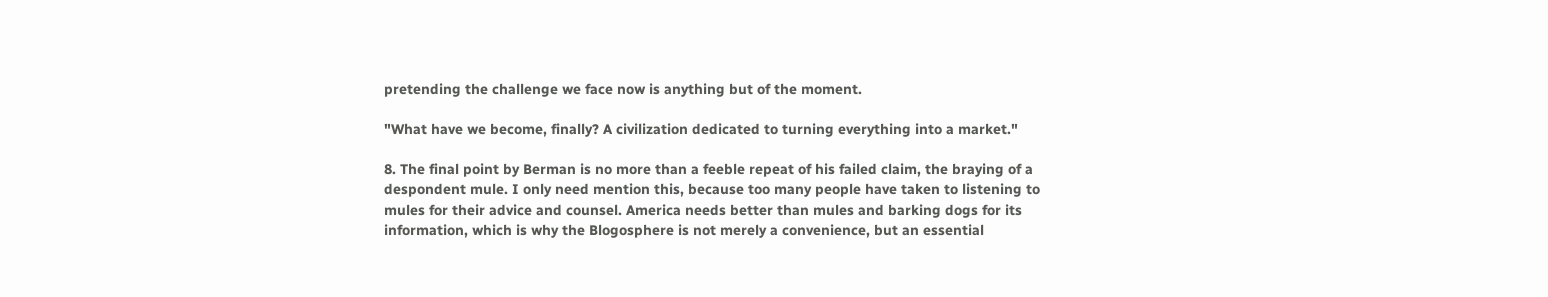pretending the challenge we face now is anything but of the moment.

"What have we become, finally? A civilization dedicated to turning everything into a market."

8. The final point by Berman is no more than a feeble repeat of his failed claim, the braying of a despondent mule. I only need mention this, because too many people have taken to listening to mules for their advice and counsel. America needs better than mules and barking dogs for its information, which is why the Blogosphere is not merely a convenience, but an essential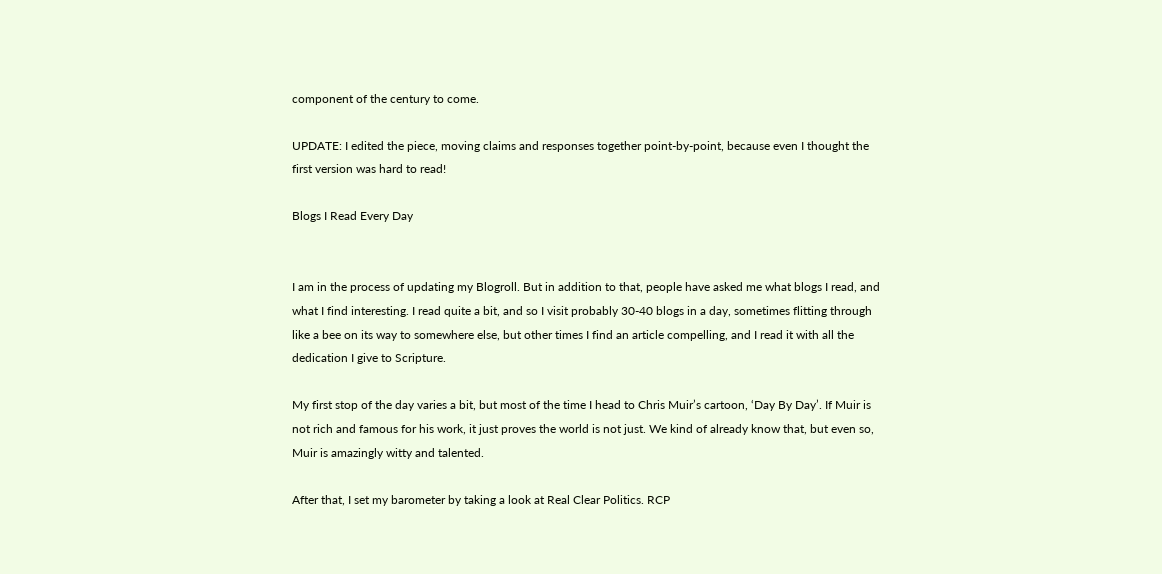component of the century to come.

UPDATE: I edited the piece, moving claims and responses together point-by-point, because even I thought the first version was hard to read!

Blogs I Read Every Day


I am in the process of updating my Blogroll. But in addition to that, people have asked me what blogs I read, and what I find interesting. I read quite a bit, and so I visit probably 30-40 blogs in a day, sometimes flitting through like a bee on its way to somewhere else, but other times I find an article compelling, and I read it with all the dedication I give to Scripture.

My first stop of the day varies a bit, but most of the time I head to Chris Muir’s cartoon, ‘Day By Day’. If Muir is not rich and famous for his work, it just proves the world is not just. We kind of already know that, but even so, Muir is amazingly witty and talented.

After that, I set my barometer by taking a look at Real Clear Politics. RCP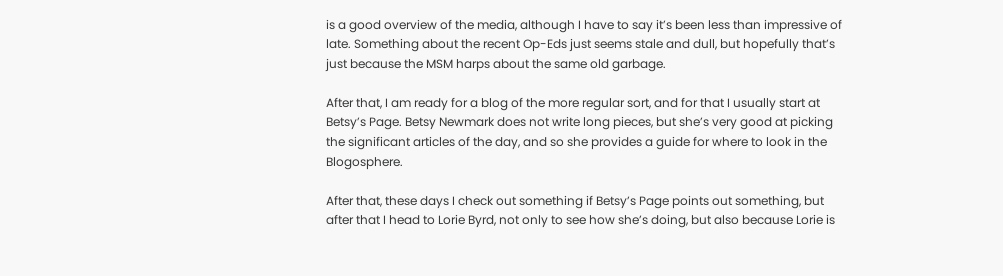is a good overview of the media, although I have to say it’s been less than impressive of late. Something about the recent Op-Eds just seems stale and dull, but hopefully that’s just because the MSM harps about the same old garbage.

After that, I am ready for a blog of the more regular sort, and for that I usually start at Betsy’s Page. Betsy Newmark does not write long pieces, but she’s very good at picking the significant articles of the day, and so she provides a guide for where to look in the Blogosphere.

After that, these days I check out something if Betsy’s Page points out something, but after that I head to Lorie Byrd, not only to see how she’s doing, but also because Lorie is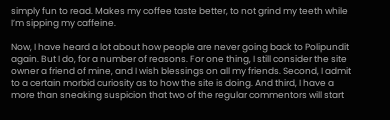simply fun to read. Makes my coffee taste better, to not grind my teeth while I’m sipping my caffeine.

Now, I have heard a lot about how people are never going back to Polipundit again. But I do, for a number of reasons. For one thing, I still consider the site owner a friend of mine, and I wish blessings on all my friends. Second, I admit to a certain morbid curiosity as to how the site is doing. And third, I have a more than sneaking suspicion that two of the regular commentors will start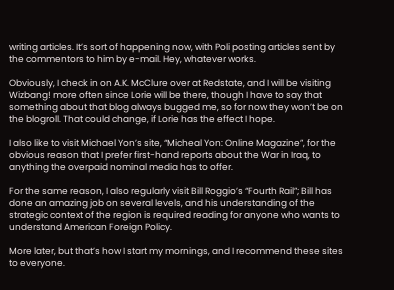writing articles. It’s sort of happening now, with Poli posting articles sent by the commentors to him by e-mail. Hey, whatever works.

Obviously, I check in on A.K. McClure over at Redstate, and I will be visiting Wizbang! more often since Lorie will be there, though I have to say that something about that blog always bugged me, so for now they won’t be on the blogroll. That could change, if Lorie has the effect I hope.

I also like to visit Michael Yon’s site, “Micheal Yon: Online Magazine”, for the obvious reason that I prefer first-hand reports about the War in Iraq, to anything the overpaid nominal media has to offer.

For the same reason, I also regularly visit Bill Roggio’s “Fourth Rail”; Bill has done an amazing job on several levels, and his understanding of the strategic context of the region is required reading for anyone who wants to understand American Foreign Policy.

More later, but that’s how I start my mornings, and I recommend these sites to everyone.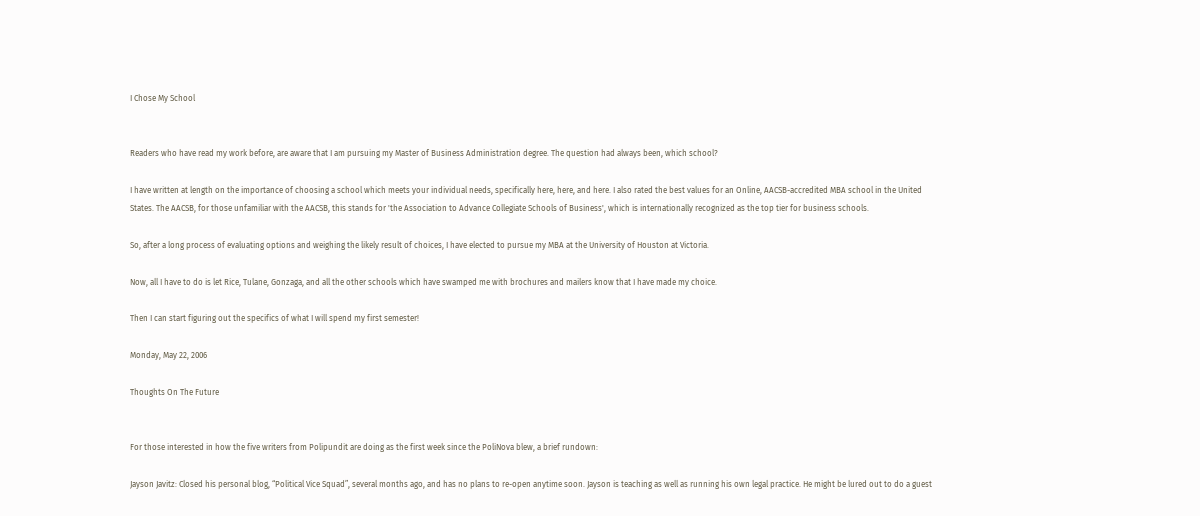I Chose My School


Readers who have read my work before, are aware that I am pursuing my Master of Business Administration degree. The question had always been, which school?

I have written at length on the importance of choosing a school which meets your individual needs, specifically here, here, and here. I also rated the best values for an Online, AACSB-accredited MBA school in the United States. The AACSB, for those unfamiliar with the AACSB, this stands for 'the Association to Advance Collegiate Schools of Business', which is internationally recognized as the top tier for business schools.

So, after a long process of evaluating options and weighing the likely result of choices, I have elected to pursue my MBA at the University of Houston at Victoria.

Now, all I have to do is let Rice, Tulane, Gonzaga, and all the other schools which have swamped me with brochures and mailers know that I have made my choice.

Then I can start figuring out the specifics of what I will spend my first semester!

Monday, May 22, 2006

Thoughts On The Future


For those interested in how the five writers from Polipundit are doing as the first week since the PoliNova blew, a brief rundown:

Jayson Javitz: Closed his personal blog, “Political Vice Squad”, several months ago, and has no plans to re-open anytime soon. Jayson is teaching as well as running his own legal practice. He might be lured out to do a guest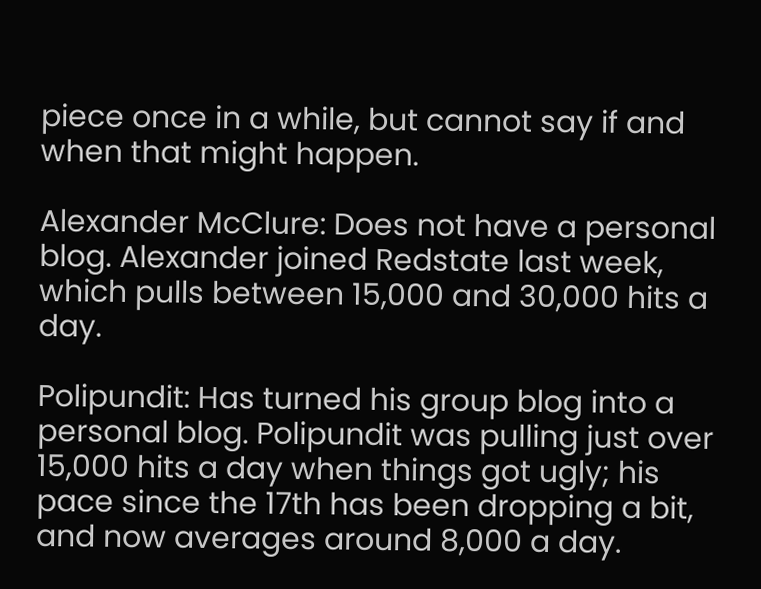piece once in a while, but cannot say if and when that might happen.

Alexander McClure: Does not have a personal blog. Alexander joined Redstate last week, which pulls between 15,000 and 30,000 hits a day.

Polipundit: Has turned his group blog into a personal blog. Polipundit was pulling just over 15,000 hits a day when things got ugly; his pace since the 17th has been dropping a bit, and now averages around 8,000 a day.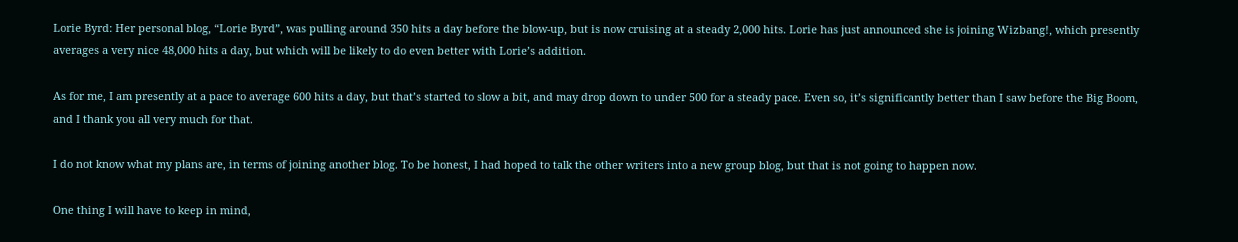Lorie Byrd: Her personal blog, “Lorie Byrd”, was pulling around 350 hits a day before the blow-up, but is now cruising at a steady 2,000 hits. Lorie has just announced she is joining Wizbang!, which presently averages a very nice 48,000 hits a day, but which will be likely to do even better with Lorie’s addition.

As for me, I am presently at a pace to average 600 hits a day, but that’s started to slow a bit, and may drop down to under 500 for a steady pace. Even so, it’s significantly better than I saw before the Big Boom, and I thank you all very much for that.

I do not know what my plans are, in terms of joining another blog. To be honest, I had hoped to talk the other writers into a new group blog, but that is not going to happen now.

One thing I will have to keep in mind,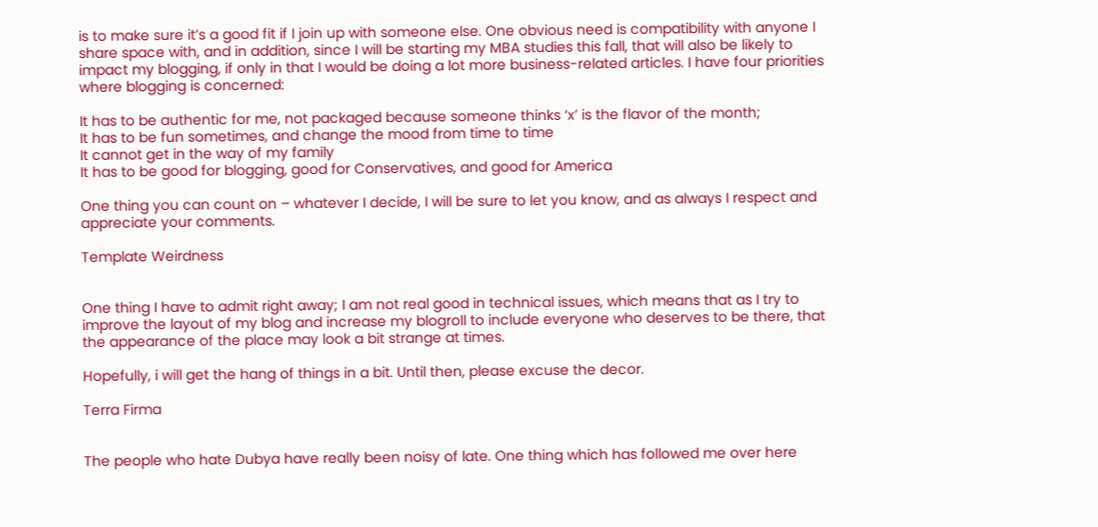is to make sure it’s a good fit if I join up with someone else. One obvious need is compatibility with anyone I share space with, and in addition, since I will be starting my MBA studies this fall, that will also be likely to impact my blogging, if only in that I would be doing a lot more business-related articles. I have four priorities where blogging is concerned:

It has to be authentic for me, not packaged because someone thinks ‘x’ is the flavor of the month;
It has to be fun sometimes, and change the mood from time to time
It cannot get in the way of my family
It has to be good for blogging, good for Conservatives, and good for America

One thing you can count on – whatever I decide, I will be sure to let you know, and as always I respect and appreciate your comments.

Template Weirdness


One thing I have to admit right away; I am not real good in technical issues, which means that as I try to improve the layout of my blog and increase my blogroll to include everyone who deserves to be there, that the appearance of the place may look a bit strange at times.

Hopefully, i will get the hang of things in a bit. Until then, please excuse the decor.

Terra Firma


The people who hate Dubya have really been noisy of late. One thing which has followed me over here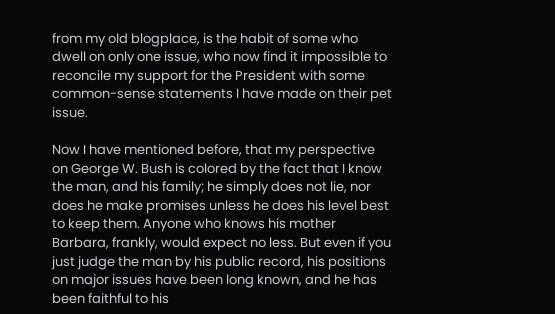from my old blogplace, is the habit of some who dwell on only one issue, who now find it impossible to reconcile my support for the President with some common-sense statements I have made on their pet issue.

Now I have mentioned before, that my perspective on George W. Bush is colored by the fact that I know the man, and his family; he simply does not lie, nor does he make promises unless he does his level best to keep them. Anyone who knows his mother Barbara, frankly, would expect no less. But even if you just judge the man by his public record, his positions on major issues have been long known, and he has been faithful to his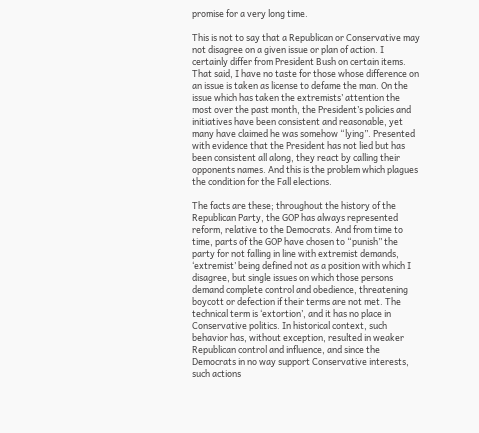promise for a very long time.

This is not to say that a Republican or Conservative may not disagree on a given issue or plan of action. I certainly differ from President Bush on certain items. That said, I have no taste for those whose difference on an issue is taken as license to defame the man. On the issue which has taken the extremists’ attention the most over the past month, the President’s policies and initiatives have been consistent and reasonable, yet many have claimed he was somehow “lying”. Presented with evidence that the President has not lied but has been consistent all along, they react by calling their opponents names. And this is the problem which plagues the condition for the Fall elections.

The facts are these; throughout the history of the Republican Party, the GOP has always represented reform, relative to the Democrats. And from time to time, parts of the GOP have chosen to “punish” the party for not falling in line with extremist demands, ‘extremist’ being defined not as a position with which I disagree, but single issues on which those persons demand complete control and obedience, threatening boycott or defection if their terms are not met. The technical term is ‘extortion’, and it has no place in Conservative politics. In historical context, such behavior has, without exception, resulted in weaker Republican control and influence, and since the Democrats in no way support Conservative interests, such actions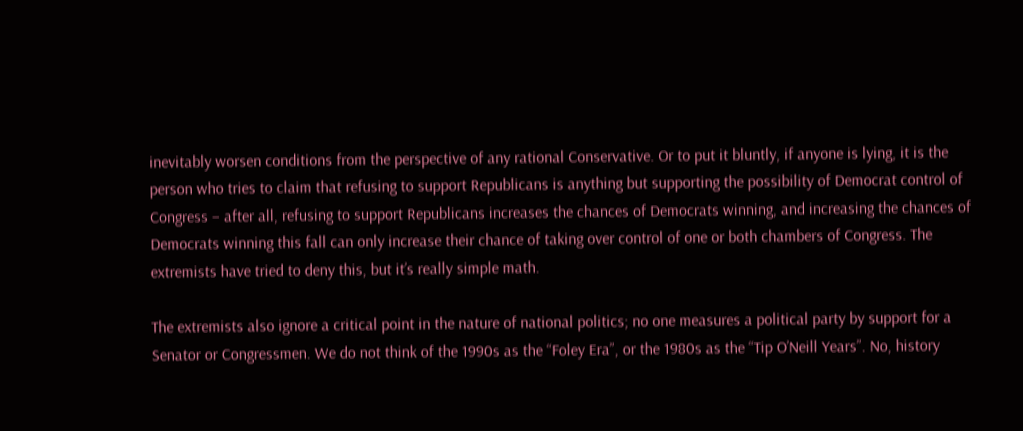inevitably worsen conditions from the perspective of any rational Conservative. Or to put it bluntly, if anyone is lying, it is the person who tries to claim that refusing to support Republicans is anything but supporting the possibility of Democrat control of Congress – after all, refusing to support Republicans increases the chances of Democrats winning, and increasing the chances of Democrats winning this fall can only increase their chance of taking over control of one or both chambers of Congress. The extremists have tried to deny this, but it’s really simple math.

The extremists also ignore a critical point in the nature of national politics; no one measures a political party by support for a Senator or Congressmen. We do not think of the 1990s as the “Foley Era”, or the 1980s as the “Tip O’Neill Years”. No, history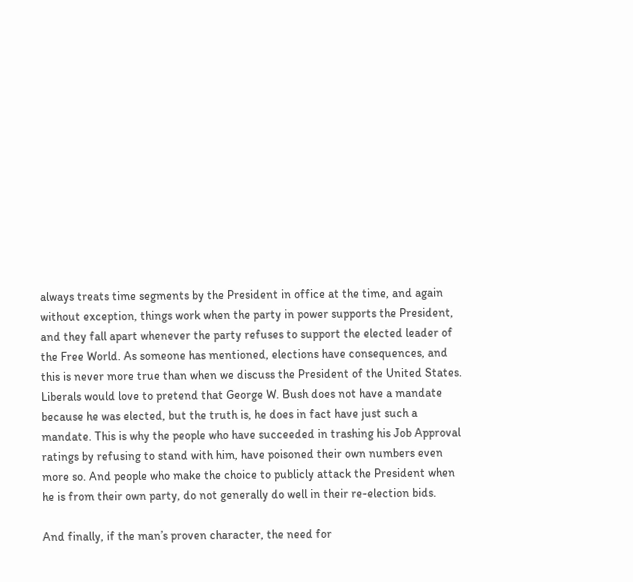always treats time segments by the President in office at the time, and again without exception, things work when the party in power supports the President, and they fall apart whenever the party refuses to support the elected leader of the Free World. As someone has mentioned, elections have consequences, and this is never more true than when we discuss the President of the United States. Liberals would love to pretend that George W. Bush does not have a mandate because he was elected, but the truth is, he does in fact have just such a mandate. This is why the people who have succeeded in trashing his Job Approval ratings by refusing to stand with him, have poisoned their own numbers even more so. And people who make the choice to publicly attack the President when he is from their own party, do not generally do well in their re-election bids.

And finally, if the man’s proven character, the need for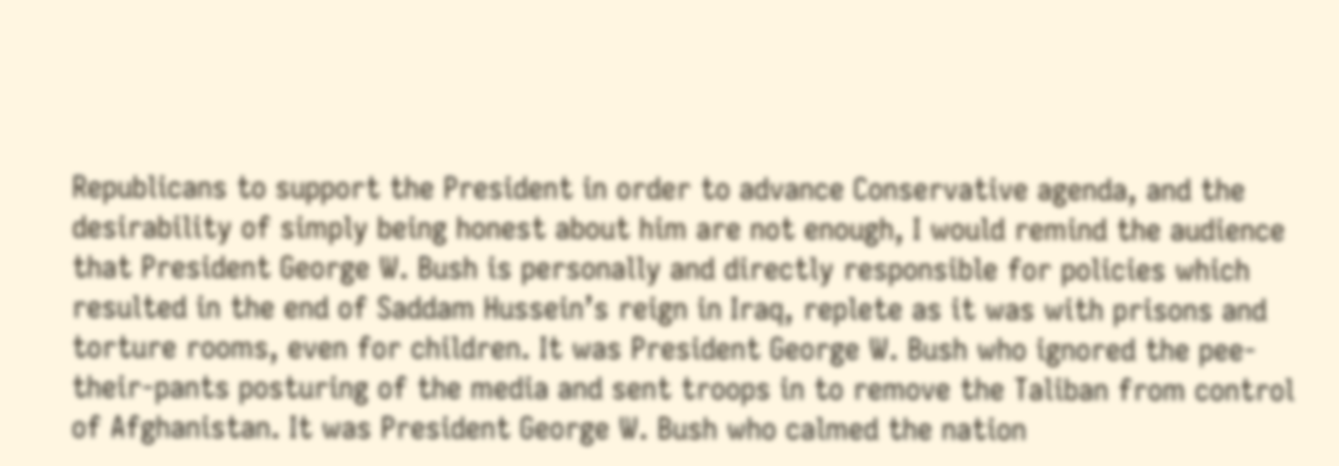Republicans to support the President in order to advance Conservative agenda, and the desirability of simply being honest about him are not enough, I would remind the audience that President George W. Bush is personally and directly responsible for policies which resulted in the end of Saddam Hussein’s reign in Iraq, replete as it was with prisons and torture rooms, even for children. It was President George W. Bush who ignored the pee-their-pants posturing of the media and sent troops in to remove the Taliban from control of Afghanistan. It was President George W. Bush who calmed the nation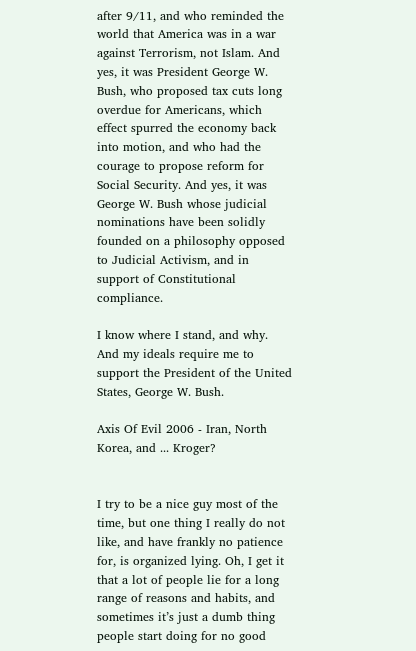after 9/11, and who reminded the world that America was in a war against Terrorism, not Islam. And yes, it was President George W. Bush, who proposed tax cuts long overdue for Americans, which effect spurred the economy back into motion, and who had the courage to propose reform for Social Security. And yes, it was George W. Bush whose judicial nominations have been solidly founded on a philosophy opposed to Judicial Activism, and in support of Constitutional compliance.

I know where I stand, and why. And my ideals require me to support the President of the United States, George W. Bush.

Axis Of Evil 2006 - Iran, North Korea, and ... Kroger?


I try to be a nice guy most of the time, but one thing I really do not like, and have frankly no patience for, is organized lying. Oh, I get it that a lot of people lie for a long range of reasons and habits, and sometimes it’s just a dumb thing people start doing for no good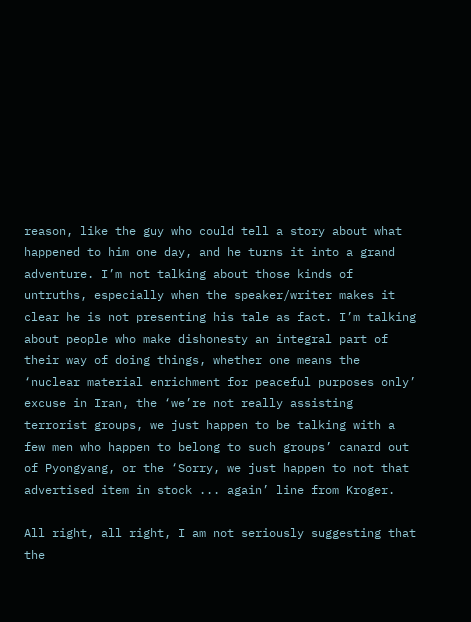reason, like the guy who could tell a story about what happened to him one day, and he turns it into a grand adventure. I’m not talking about those kinds of untruths, especially when the speaker/writer makes it clear he is not presenting his tale as fact. I’m talking about people who make dishonesty an integral part of their way of doing things, whether one means the ‘nuclear material enrichment for peaceful purposes only’ excuse in Iran, the ‘we’re not really assisting terrorist groups, we just happen to be talking with a few men who happen to belong to such groups’ canard out of Pyongyang, or the ‘Sorry, we just happen to not that advertised item in stock ... again’ line from Kroger.

All right, all right, I am not seriously suggesting that the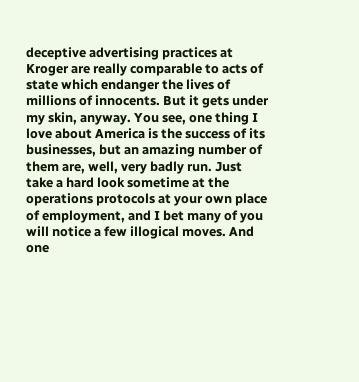deceptive advertising practices at Kroger are really comparable to acts of state which endanger the lives of millions of innocents. But it gets under my skin, anyway. You see, one thing I love about America is the success of its businesses, but an amazing number of them are, well, very badly run. Just take a hard look sometime at the operations protocols at your own place of employment, and I bet many of you will notice a few illogical moves. And one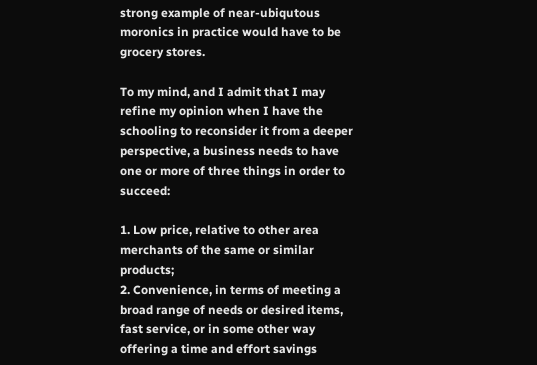strong example of near-ubiqutous moronics in practice would have to be grocery stores.

To my mind, and I admit that I may refine my opinion when I have the schooling to reconsider it from a deeper perspective, a business needs to have one or more of three things in order to succeed:

1. Low price, relative to other area merchants of the same or similar products;
2. Convenience, in terms of meeting a broad range of needs or desired items, fast service, or in some other way offering a time and effort savings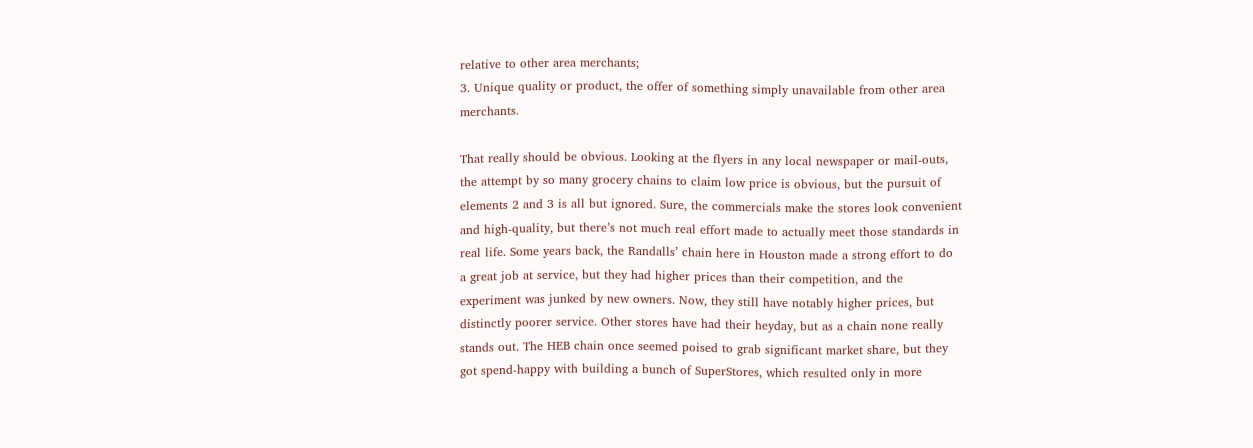relative to other area merchants;
3. Unique quality or product, the offer of something simply unavailable from other area merchants.

That really should be obvious. Looking at the flyers in any local newspaper or mail-outs, the attempt by so many grocery chains to claim low price is obvious, but the pursuit of elements 2 and 3 is all but ignored. Sure, the commercials make the stores look convenient and high-quality, but there’s not much real effort made to actually meet those standards in real life. Some years back, the Randalls’ chain here in Houston made a strong effort to do a great job at service, but they had higher prices than their competition, and the experiment was junked by new owners. Now, they still have notably higher prices, but distinctly poorer service. Other stores have had their heyday, but as a chain none really stands out. The HEB chain once seemed poised to grab significant market share, but they got spend-happy with building a bunch of SuperStores, which resulted only in more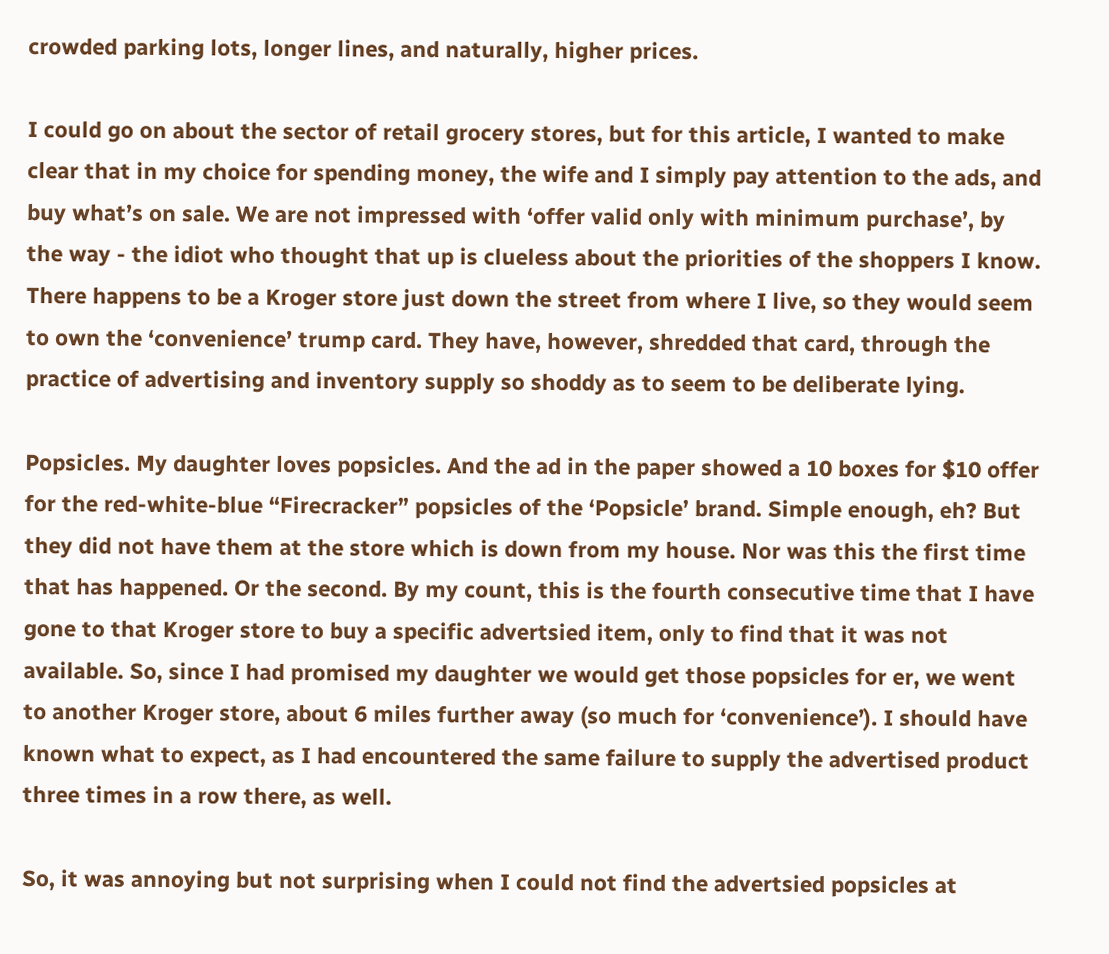crowded parking lots, longer lines, and naturally, higher prices.

I could go on about the sector of retail grocery stores, but for this article, I wanted to make clear that in my choice for spending money, the wife and I simply pay attention to the ads, and buy what’s on sale. We are not impressed with ‘offer valid only with minimum purchase’, by the way - the idiot who thought that up is clueless about the priorities of the shoppers I know. There happens to be a Kroger store just down the street from where I live, so they would seem to own the ‘convenience’ trump card. They have, however, shredded that card, through the practice of advertising and inventory supply so shoddy as to seem to be deliberate lying.

Popsicles. My daughter loves popsicles. And the ad in the paper showed a 10 boxes for $10 offer for the red-white-blue “Firecracker” popsicles of the ‘Popsicle’ brand. Simple enough, eh? But they did not have them at the store which is down from my house. Nor was this the first time that has happened. Or the second. By my count, this is the fourth consecutive time that I have gone to that Kroger store to buy a specific advertsied item, only to find that it was not available. So, since I had promised my daughter we would get those popsicles for er, we went to another Kroger store, about 6 miles further away (so much for ‘convenience’). I should have known what to expect, as I had encountered the same failure to supply the advertised product three times in a row there, as well.

So, it was annoying but not surprising when I could not find the advertsied popsicles at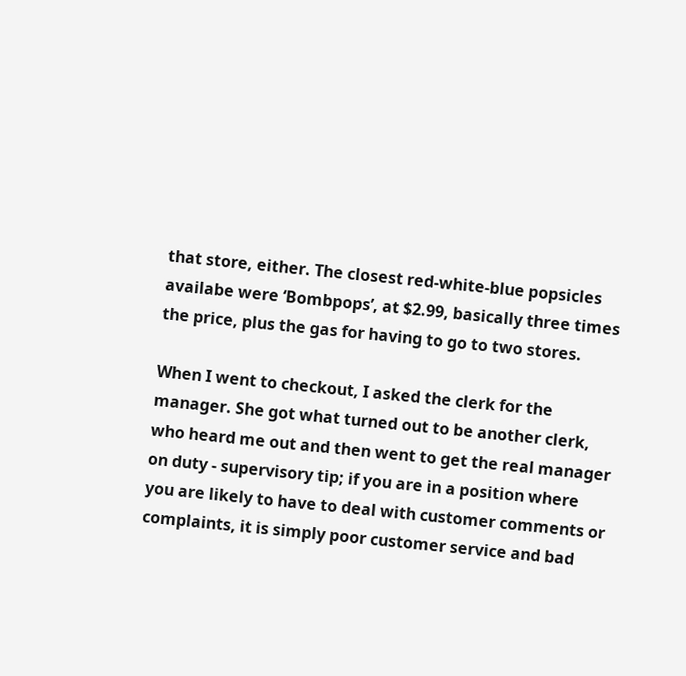that store, either. The closest red-white-blue popsicles availabe were ‘Bombpops’, at $2.99, basically three times the price, plus the gas for having to go to two stores.

When I went to checkout, I asked the clerk for the manager. She got what turned out to be another clerk, who heard me out and then went to get the real manager on duty - supervisory tip; if you are in a position where you are likely to have to deal with customer comments or complaints, it is simply poor customer service and bad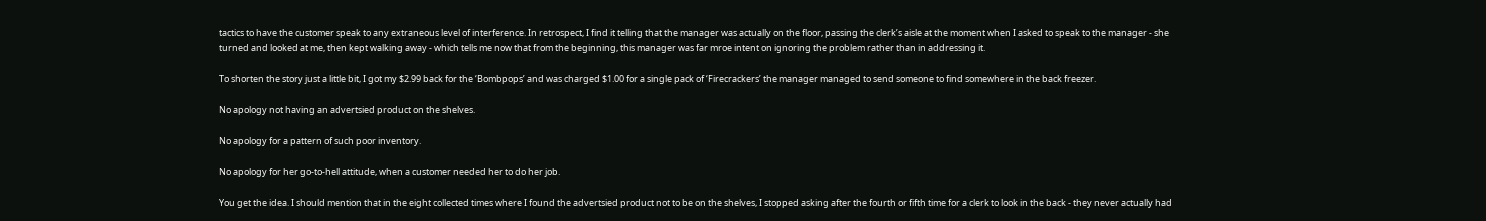tactics to have the customer speak to any extraneous level of interference. In retrospect, I find it telling that the manager was actually on the floor, passing the clerk’s aisle at the moment when I asked to speak to the manager - she turned and looked at me, then kept walking away - which tells me now that from the beginning, this manager was far mroe intent on ignoring the problem rather than in addressing it.

To shorten the story just a little bit, I got my $2.99 back for the ‘Bombpops’ and was charged $1.00 for a single pack of ‘Firecrackers’ the manager managed to send someone to find somewhere in the back freezer.

No apology not having an advertsied product on the shelves.

No apology for a pattern of such poor inventory.

No apology for her go-to-hell attitude, when a customer needed her to do her job.

You get the idea. I should mention that in the eight collected times where I found the advertsied product not to be on the shelves, I stopped asking after the fourth or fifth time for a clerk to look in the back - they never actually had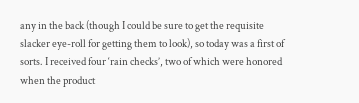any in the back (though I could be sure to get the requisite slacker eye-roll for getting them to look), so today was a first of sorts. I received four ‘rain checks’, two of which were honored when the product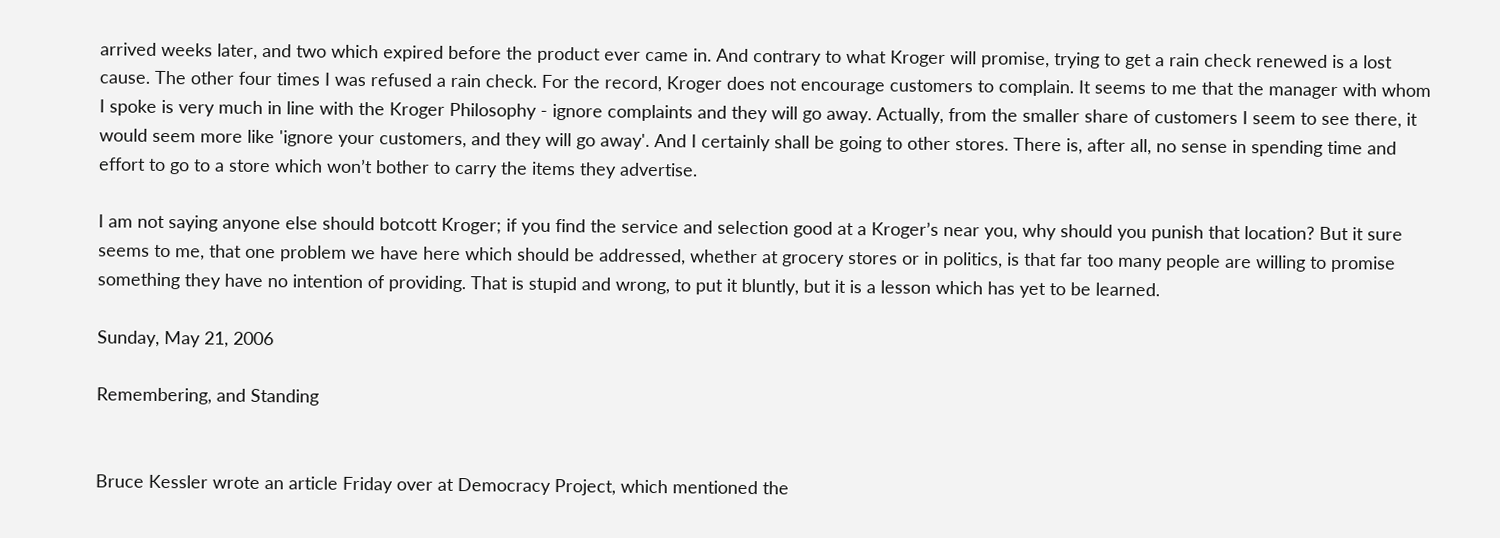arrived weeks later, and two which expired before the product ever came in. And contrary to what Kroger will promise, trying to get a rain check renewed is a lost cause. The other four times I was refused a rain check. For the record, Kroger does not encourage customers to complain. It seems to me that the manager with whom I spoke is very much in line with the Kroger Philosophy - ignore complaints and they will go away. Actually, from the smaller share of customers I seem to see there, it would seem more like 'ignore your customers, and they will go away'. And I certainly shall be going to other stores. There is, after all, no sense in spending time and effort to go to a store which won’t bother to carry the items they advertise.

I am not saying anyone else should botcott Kroger; if you find the service and selection good at a Kroger’s near you, why should you punish that location? But it sure seems to me, that one problem we have here which should be addressed, whether at grocery stores or in politics, is that far too many people are willing to promise something they have no intention of providing. That is stupid and wrong, to put it bluntly, but it is a lesson which has yet to be learned.

Sunday, May 21, 2006

Remembering, and Standing


Bruce Kessler wrote an article Friday over at Democracy Project, which mentioned the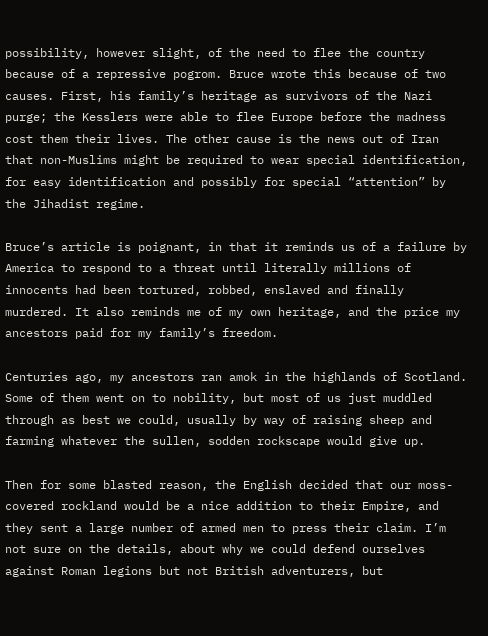possibility, however slight, of the need to flee the country because of a repressive pogrom. Bruce wrote this because of two causes. First, his family’s heritage as survivors of the Nazi purge; the Kesslers were able to flee Europe before the madness cost them their lives. The other cause is the news out of Iran that non-Muslims might be required to wear special identification, for easy identification and possibly for special “attention” by the Jihadist regime.

Bruce’s article is poignant, in that it reminds us of a failure by America to respond to a threat until literally millions of innocents had been tortured, robbed, enslaved and finally murdered. It also reminds me of my own heritage, and the price my ancestors paid for my family’s freedom.

Centuries ago, my ancestors ran amok in the highlands of Scotland. Some of them went on to nobility, but most of us just muddled through as best we could, usually by way of raising sheep and farming whatever the sullen, sodden rockscape would give up.

Then for some blasted reason, the English decided that our moss-covered rockland would be a nice addition to their Empire, and they sent a large number of armed men to press their claim. I’m not sure on the details, about why we could defend ourselves against Roman legions but not British adventurers, but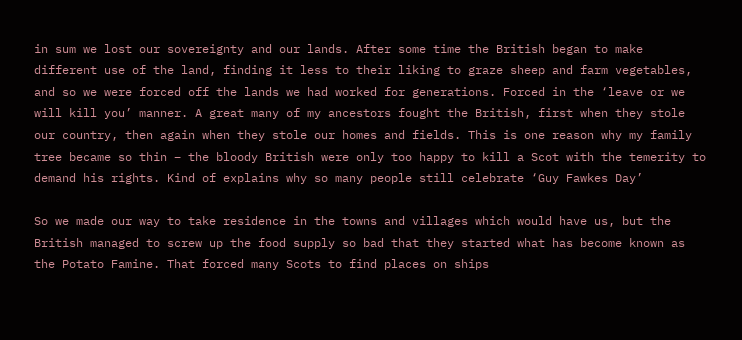in sum we lost our sovereignty and our lands. After some time the British began to make different use of the land, finding it less to their liking to graze sheep and farm vegetables, and so we were forced off the lands we had worked for generations. Forced in the ‘leave or we will kill you’ manner. A great many of my ancestors fought the British, first when they stole our country, then again when they stole our homes and fields. This is one reason why my family tree became so thin – the bloody British were only too happy to kill a Scot with the temerity to demand his rights. Kind of explains why so many people still celebrate ‘Guy Fawkes Day’

So we made our way to take residence in the towns and villages which would have us, but the British managed to screw up the food supply so bad that they started what has become known as the Potato Famine. That forced many Scots to find places on ships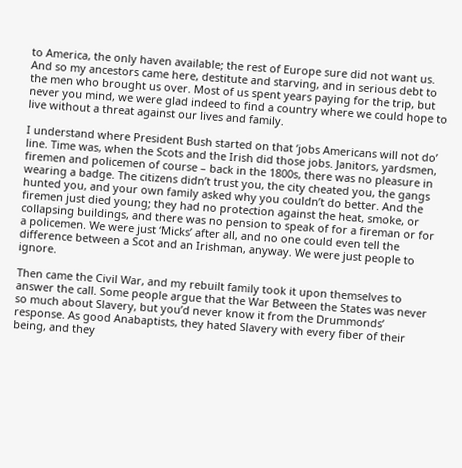to America, the only haven available; the rest of Europe sure did not want us. And so my ancestors came here, destitute and starving, and in serious debt to the men who brought us over. Most of us spent years paying for the trip, but never you mind, we were glad indeed to find a country where we could hope to live without a threat against our lives and family.

I understand where President Bush started on that ‘jobs Americans will not do’ line. Time was, when the Scots and the Irish did those jobs. Janitors, yardsmen, firemen and policemen of course – back in the 1800s, there was no pleasure in wearing a badge. The citizens didn’t trust you, the city cheated you, the gangs hunted you, and your own family asked why you couldn’t do better. And the firemen just died young; they had no protection against the heat, smoke, or collapsing buildings, and there was no pension to speak of for a fireman or for a policemen. We were just ‘Micks’ after all, and no one could even tell the difference between a Scot and an Irishman, anyway. We were just people to ignore.

Then came the Civil War, and my rebuilt family took it upon themselves to answer the call. Some people argue that the War Between the States was never so much about Slavery, but you’d never know it from the Drummonds’ response. As good Anabaptists, they hated Slavery with every fiber of their being, and they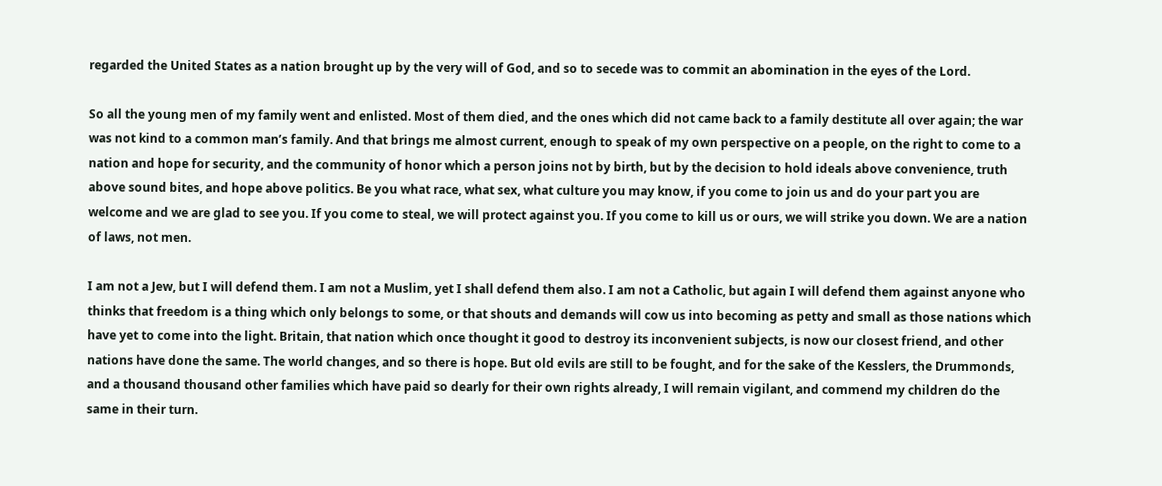regarded the United States as a nation brought up by the very will of God, and so to secede was to commit an abomination in the eyes of the Lord.

So all the young men of my family went and enlisted. Most of them died, and the ones which did not came back to a family destitute all over again; the war was not kind to a common man’s family. And that brings me almost current, enough to speak of my own perspective on a people, on the right to come to a nation and hope for security, and the community of honor which a person joins not by birth, but by the decision to hold ideals above convenience, truth above sound bites, and hope above politics. Be you what race, what sex, what culture you may know, if you come to join us and do your part you are welcome and we are glad to see you. If you come to steal, we will protect against you. If you come to kill us or ours, we will strike you down. We are a nation of laws, not men.

I am not a Jew, but I will defend them. I am not a Muslim, yet I shall defend them also. I am not a Catholic, but again I will defend them against anyone who thinks that freedom is a thing which only belongs to some, or that shouts and demands will cow us into becoming as petty and small as those nations which have yet to come into the light. Britain, that nation which once thought it good to destroy its inconvenient subjects, is now our closest friend, and other nations have done the same. The world changes, and so there is hope. But old evils are still to be fought, and for the sake of the Kesslers, the Drummonds, and a thousand thousand other families which have paid so dearly for their own rights already, I will remain vigilant, and commend my children do the same in their turn.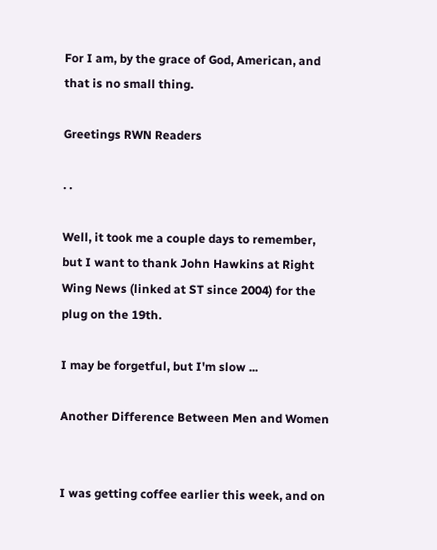For I am, by the grace of God, American, and that is no small thing.

Greetings RWN Readers

. .

Well, it took me a couple days to remember, but I want to thank John Hawkins at Right Wing News (linked at ST since 2004) for the plug on the 19th.

I may be forgetful, but I'm slow ...

Another Difference Between Men and Women


I was getting coffee earlier this week, and on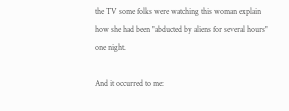the TV some folks were watching this woman explain how she had been "abducted by aliens for several hours" one night.

And it occurred to me: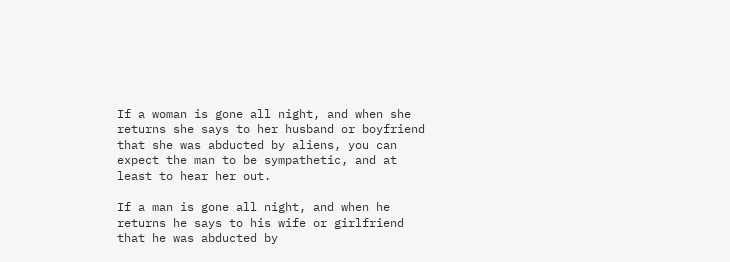If a woman is gone all night, and when she returns she says to her husband or boyfriend that she was abducted by aliens, you can expect the man to be sympathetic, and at least to hear her out.

If a man is gone all night, and when he returns he says to his wife or girlfriend that he was abducted by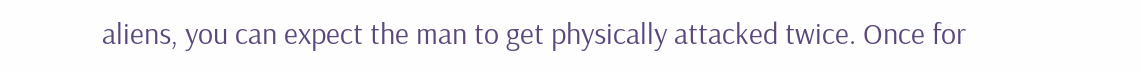aliens, you can expect the man to get physically attacked twice. Once for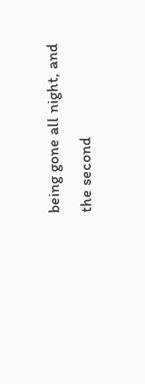being gone all night, and the second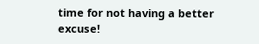time for not having a better excuse!